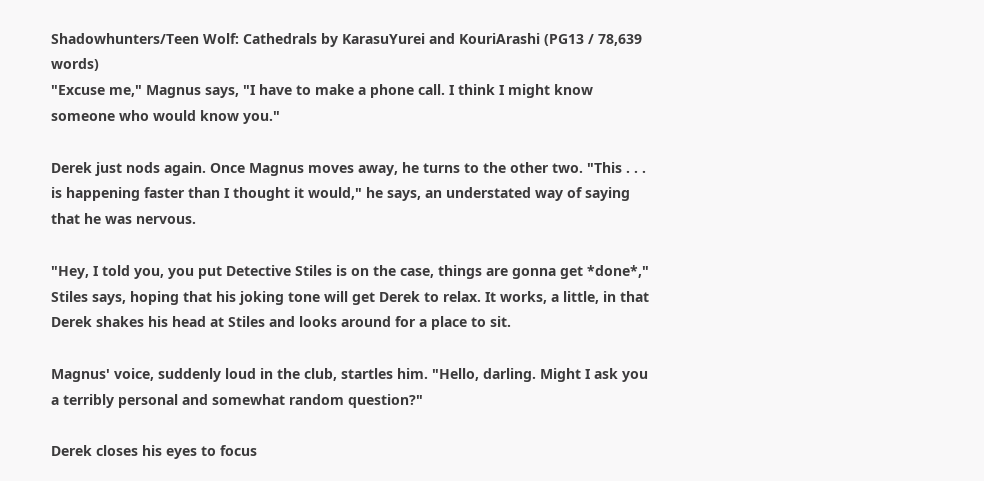Shadowhunters/Teen Wolf: Cathedrals by KarasuYurei and KouriArashi (PG13 / 78,639 words)
"Excuse me," Magnus says, "I have to make a phone call. I think I might know someone who would know you."

Derek just nods again. Once Magnus moves away, he turns to the other two. "This . . . is happening faster than I thought it would," he says, an understated way of saying that he was nervous.

"Hey, I told you, you put Detective Stiles is on the case, things are gonna get *done*," Stiles says, hoping that his joking tone will get Derek to relax. It works, a little, in that Derek shakes his head at Stiles and looks around for a place to sit.

Magnus' voice, suddenly loud in the club, startles him. "Hello, darling. Might I ask you a terribly personal and somewhat random question?"

Derek closes his eyes to focus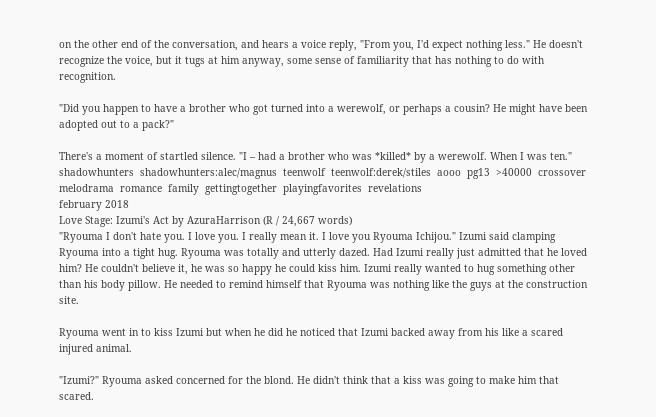on the other end of the conversation, and hears a voice reply, "From you, I'd expect nothing less." He doesn't recognize the voice, but it tugs at him anyway, some sense of familiarity that has nothing to do with recognition.

"Did you happen to have a brother who got turned into a werewolf, or perhaps a cousin? He might have been adopted out to a pack?"

There's a moment of startled silence. "I – had a brother who was *killed* by a werewolf. When I was ten."
shadowhunters  shadowhunters:alec/magnus  teenwolf  teenwolf:derek/stiles  aooo  pg13  >40000  crossover  melodrama  romance  family  gettingtogether  playingfavorites  revelations
february 2018
Love Stage: Izumi's Act by AzuraHarrison (R / 24,667 words)
"Ryouma I don't hate you. I love you. I really mean it. I love you Ryouma Ichijou." Izumi said clamping Ryouma into a tight hug. Ryouma was totally and utterly dazed. Had Izumi really just admitted that he loved him? He couldn't believe it, he was so happy he could kiss him. Izumi really wanted to hug something other than his body pillow. He needed to remind himself that Ryouma was nothing like the guys at the construction site.

Ryouma went in to kiss Izumi but when he did he noticed that Izumi backed away from his like a scared injured animal.

"Izumi?" Ryouma asked concerned for the blond. He didn't think that a kiss was going to make him that scared.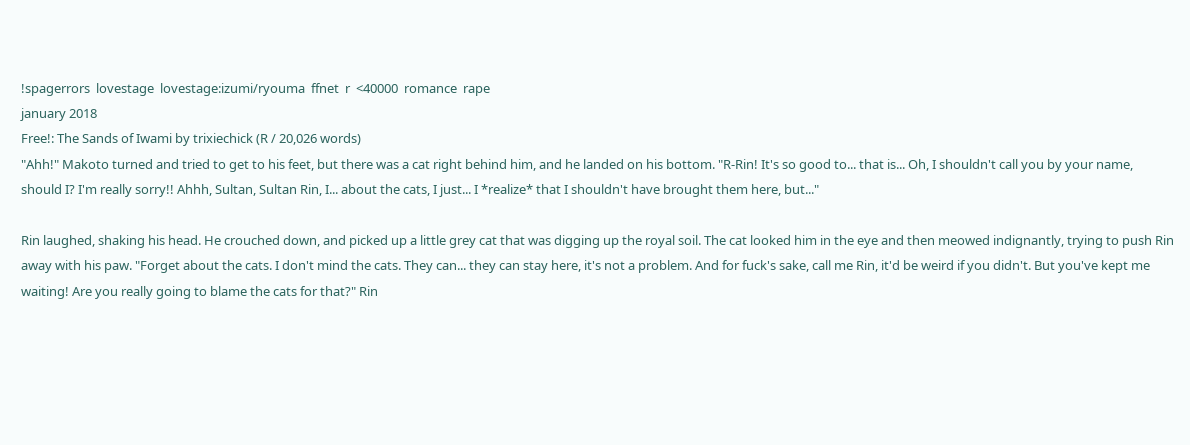!spagerrors  lovestage  lovestage:izumi/ryouma  ffnet  r  <40000  romance  rape
january 2018
Free!: The Sands of Iwami by trixiechick (R / 20,026 words)
"Ahh!" Makoto turned and tried to get to his feet, but there was a cat right behind him, and he landed on his bottom. "R-Rin! It's so good to... that is... Oh, I shouldn't call you by your name, should I? I'm really sorry!! Ahhh, Sultan, Sultan Rin, I... about the cats, I just... I *realize* that I shouldn't have brought them here, but..."

Rin laughed, shaking his head. He crouched down, and picked up a little grey cat that was digging up the royal soil. The cat looked him in the eye and then meowed indignantly, trying to push Rin away with his paw. "Forget about the cats. I don't mind the cats. They can... they can stay here, it's not a problem. And for fuck's sake, call me Rin, it'd be weird if you didn't. But you've kept me waiting! Are you really going to blame the cats for that?" Rin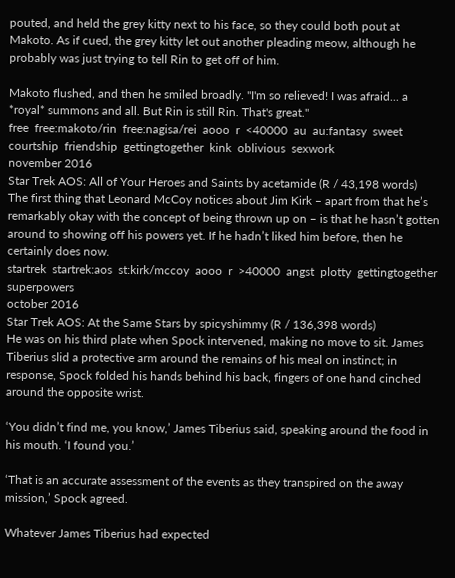pouted, and held the grey kitty next to his face, so they could both pout at Makoto. As if cued, the grey kitty let out another pleading meow, although he probably was just trying to tell Rin to get off of him.

Makoto flushed, and then he smiled broadly. "I'm so relieved! I was afraid... a *royal* summons and all. But Rin is still Rin. That's great."
free  free:makoto/rin  free:nagisa/rei  aooo  r  <40000  au  au:fantasy  sweet  courtship  friendship  gettingtogether  kink  oblivious  sexwork
november 2016
Star Trek AOS: All of Your Heroes and Saints by acetamide (R / 43,198 words)
The first thing that Leonard McCoy notices about Jim Kirk – apart from that he’s remarkably okay with the concept of being thrown up on – is that he hasn’t gotten around to showing off his powers yet. If he hadn’t liked him before, then he certainly does now.
startrek  startrek:aos  st:kirk/mccoy  aooo  r  >40000  angst  plotty  gettingtogether  superpowers
october 2016
Star Trek AOS: At the Same Stars by spicyshimmy (R / 136,398 words)
He was on his third plate when Spock intervened, making no move to sit. James Tiberius slid a protective arm around the remains of his meal on instinct; in response, Spock folded his hands behind his back, fingers of one hand cinched around the opposite wrist.

‘You didn’t find me, you know,’ James Tiberius said, speaking around the food in his mouth. ‘I found you.’

‘That is an accurate assessment of the events as they transpired on the away mission,’ Spock agreed.

Whatever James Tiberius had expected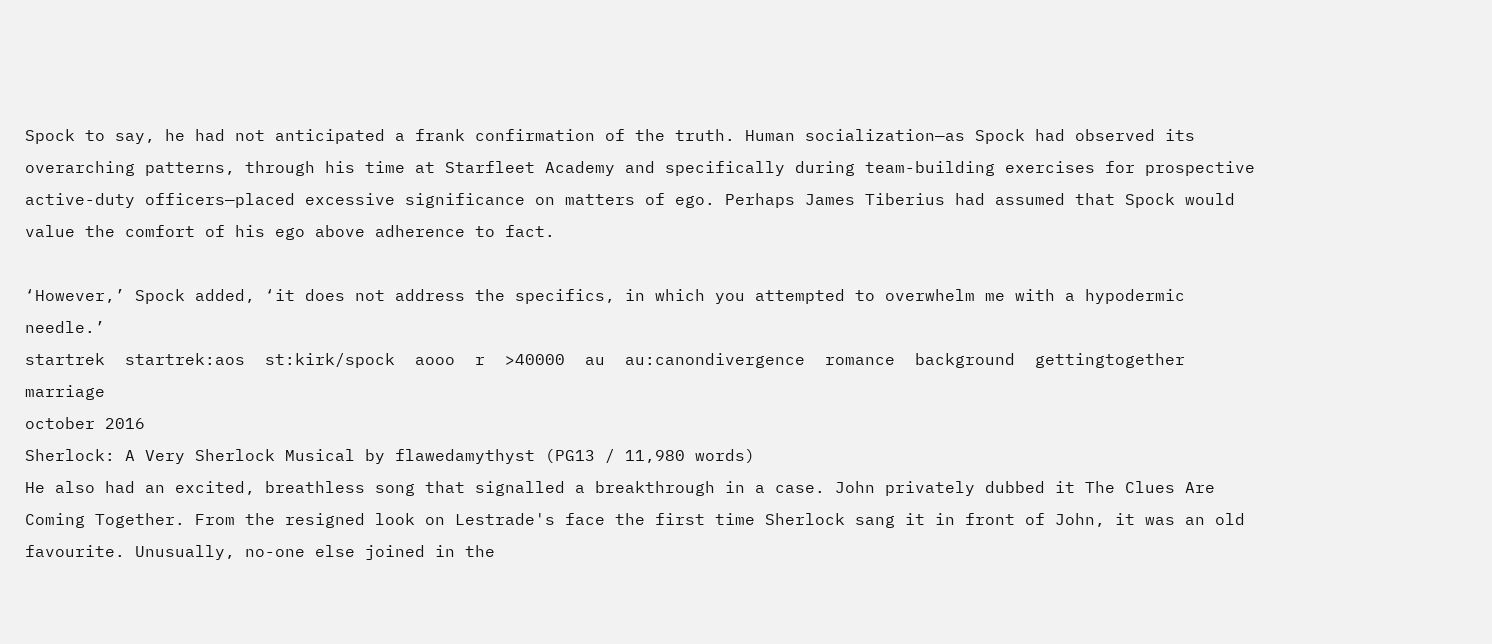Spock to say, he had not anticipated a frank confirmation of the truth. Human socialization—as Spock had observed its overarching patterns, through his time at Starfleet Academy and specifically during team-building exercises for prospective active-duty officers—placed excessive significance on matters of ego. Perhaps James Tiberius had assumed that Spock would value the comfort of his ego above adherence to fact.

‘However,’ Spock added, ‘it does not address the specifics, in which you attempted to overwhelm me with a hypodermic needle.’
startrek  startrek:aos  st:kirk/spock  aooo  r  >40000  au  au:canondivergence  romance  background  gettingtogether  marriage
october 2016
Sherlock: A Very Sherlock Musical by flawedamythyst (PG13 / 11,980 words)
He also had an excited, breathless song that signalled a breakthrough in a case. John privately dubbed it The Clues Are Coming Together. From the resigned look on Lestrade's face the first time Sherlock sang it in front of John, it was an old favourite. Unusually, no-one else joined in the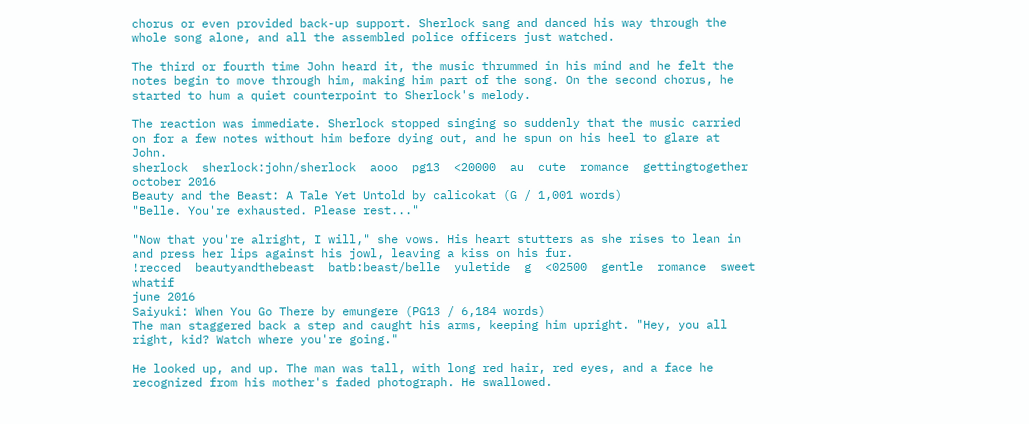chorus or even provided back-up support. Sherlock sang and danced his way through the whole song alone, and all the assembled police officers just watched.

The third or fourth time John heard it, the music thrummed in his mind and he felt the notes begin to move through him, making him part of the song. On the second chorus, he started to hum a quiet counterpoint to Sherlock's melody.

The reaction was immediate. Sherlock stopped singing so suddenly that the music carried on for a few notes without him before dying out, and he spun on his heel to glare at John.
sherlock  sherlock:john/sherlock  aooo  pg13  <20000  au  cute  romance  gettingtogether
october 2016
Beauty and the Beast: A Tale Yet Untold by calicokat (G / 1,001 words)
"Belle. You're exhausted. Please rest..."

"Now that you're alright, I will," she vows. His heart stutters as she rises to lean in and press her lips against his jowl, leaving a kiss on his fur.
!recced  beautyandthebeast  batb:beast/belle  yuletide  g  <02500  gentle  romance  sweet  whatif
june 2016
Saiyuki: When You Go There by emungere (PG13 / 6,184 words)
The man staggered back a step and caught his arms, keeping him upright. "Hey, you all right, kid? Watch where you're going."

He looked up, and up. The man was tall, with long red hair, red eyes, and a face he recognized from his mother's faded photograph. He swallowed.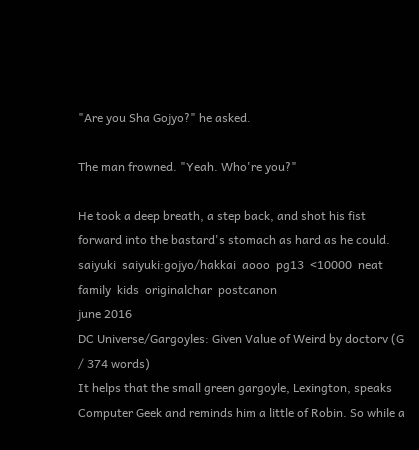"Are you Sha Gojyo?" he asked.

The man frowned. "Yeah. Who're you?"

He took a deep breath, a step back, and shot his fist forward into the bastard's stomach as hard as he could.
saiyuki  saiyuki:gojyo/hakkai  aooo  pg13  <10000  neat  family  kids  originalchar  postcanon
june 2016
DC Universe/Gargoyles: Given Value of Weird by doctorv (G / 374 words)
It helps that the small green gargoyle, Lexington, speaks Computer Geek and reminds him a little of Robin. So while a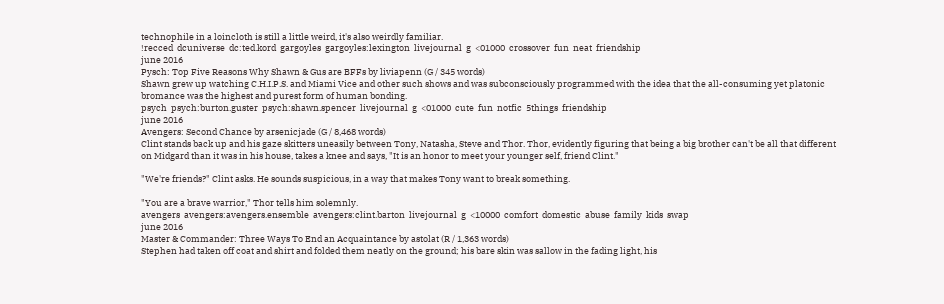technophile in a loincloth is still a little weird, it's also weirdly familiar.
!recced  dcuniverse  dc:ted.kord  gargoyles  gargoyles:lexington  livejournal  g  <01000  crossover  fun  neat  friendship
june 2016
Pysch: Top Five Reasons Why Shawn & Gus are BFFs by liviapenn (G / 345 words)
Shawn grew up watching C.H.I.P.S. and Miami Vice and other such shows and was subconsciously programmed with the idea that the all-consuming yet platonic bromance was the highest and purest form of human bonding.
psych  psych:burton.guster  psych:shawn.spencer  livejournal  g  <01000  cute  fun  notfic  5things  friendship
june 2016
Avengers: Second Chance by arsenicjade (G / 8,468 words)
Clint stands back up and his gaze skitters uneasily between Tony, Natasha, Steve and Thor. Thor, evidently figuring that being a big brother can't be all that different on Midgard than it was in his house, takes a knee and says, "It is an honor to meet your younger self, friend Clint."

"We're friends?" Clint asks. He sounds suspicious, in a way that makes Tony want to break something.

"You are a brave warrior," Thor tells him solemnly.
avengers  avengers:avengers.ensemble  avengers:clint.barton  livejournal  g  <10000  comfort  domestic  abuse  family  kids  swap
june 2016
Master & Commander: Three Ways To End an Acquaintance by astolat (R / 1,363 words)
Stephen had taken off coat and shirt and folded them neatly on the ground; his bare skin was sallow in the fading light, his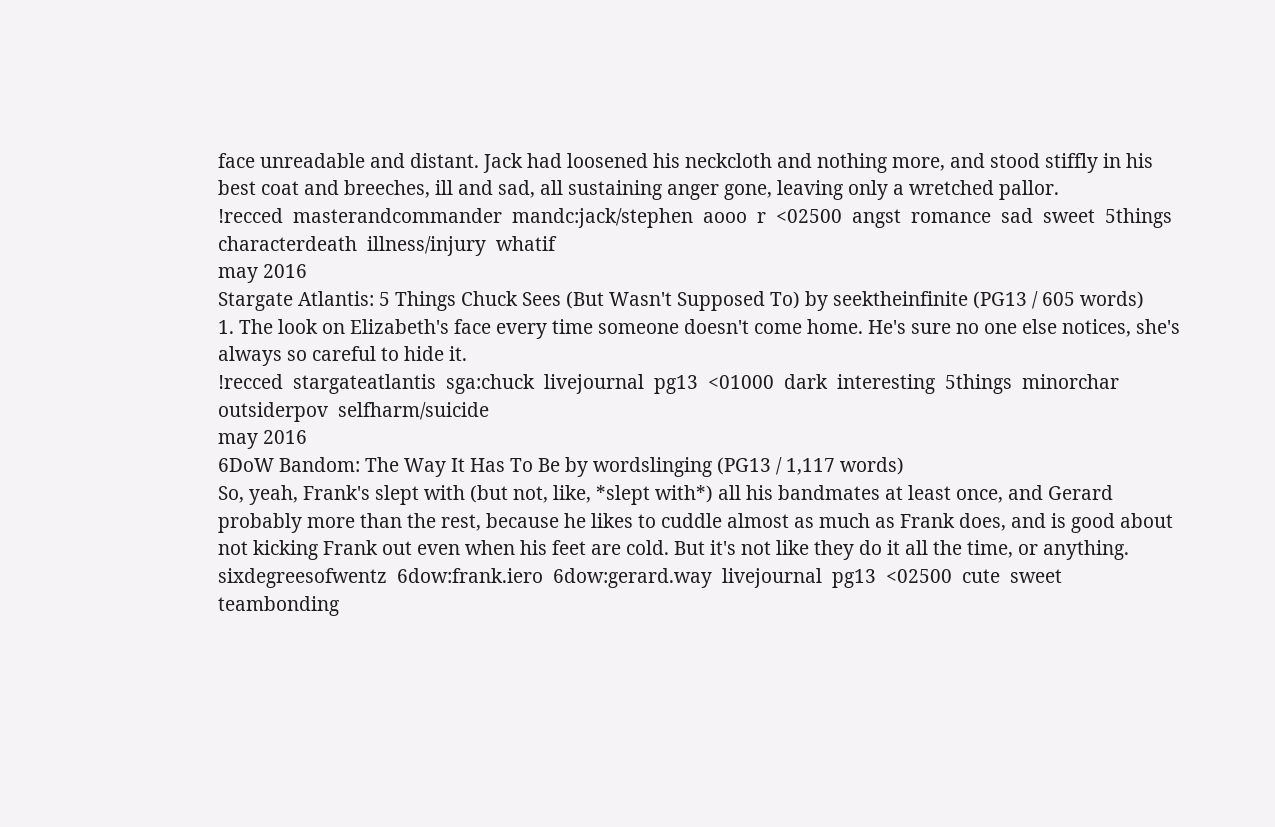face unreadable and distant. Jack had loosened his neckcloth and nothing more, and stood stiffly in his best coat and breeches, ill and sad, all sustaining anger gone, leaving only a wretched pallor.
!recced  masterandcommander  mandc:jack/stephen  aooo  r  <02500  angst  romance  sad  sweet  5things  characterdeath  illness/injury  whatif
may 2016
Stargate Atlantis: 5 Things Chuck Sees (But Wasn't Supposed To) by seektheinfinite (PG13 / 605 words)
1. The look on Elizabeth's face every time someone doesn't come home. He's sure no one else notices, she's always so careful to hide it.
!recced  stargateatlantis  sga:chuck  livejournal  pg13  <01000  dark  interesting  5things  minorchar  outsiderpov  selfharm/suicide
may 2016
6DoW Bandom: The Way It Has To Be by wordslinging (PG13 / 1,117 words)
So, yeah, Frank's slept with (but not, like, *slept with*) all his bandmates at least once, and Gerard probably more than the rest, because he likes to cuddle almost as much as Frank does, and is good about not kicking Frank out even when his feet are cold. But it's not like they do it all the time, or anything.
sixdegreesofwentz  6dow:frank.iero  6dow:gerard.way  livejournal  pg13  <02500  cute  sweet  teambonding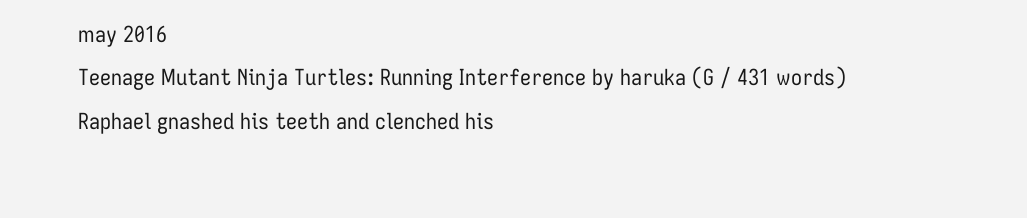may 2016
Teenage Mutant Ninja Turtles: Running Interference by haruka (G / 431 words)
Raphael gnashed his teeth and clenched his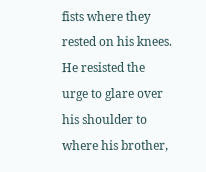fists where they rested on his knees. He resisted the urge to glare over his shoulder to where his brother,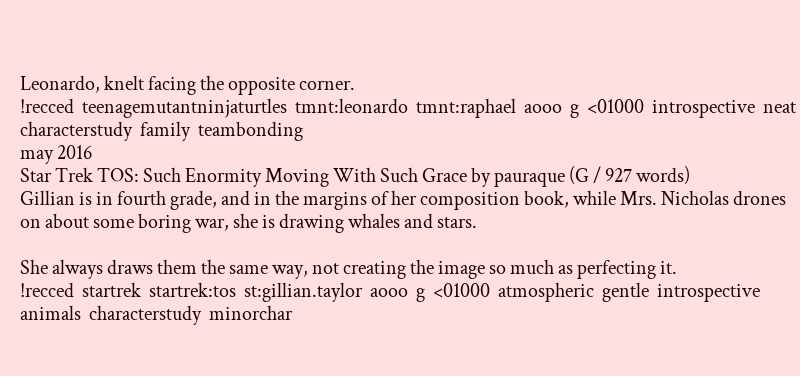Leonardo, knelt facing the opposite corner.
!recced  teenagemutantninjaturtles  tmnt:leonardo  tmnt:raphael  aooo  g  <01000  introspective  neat  characterstudy  family  teambonding
may 2016
Star Trek TOS: Such Enormity Moving With Such Grace by pauraque (G / 927 words)
Gillian is in fourth grade, and in the margins of her composition book, while Mrs. Nicholas drones on about some boring war, she is drawing whales and stars.

She always draws them the same way, not creating the image so much as perfecting it.
!recced  startrek  startrek:tos  st:gillian.taylor  aooo  g  <01000  atmospheric  gentle  introspective  animals  characterstudy  minorchar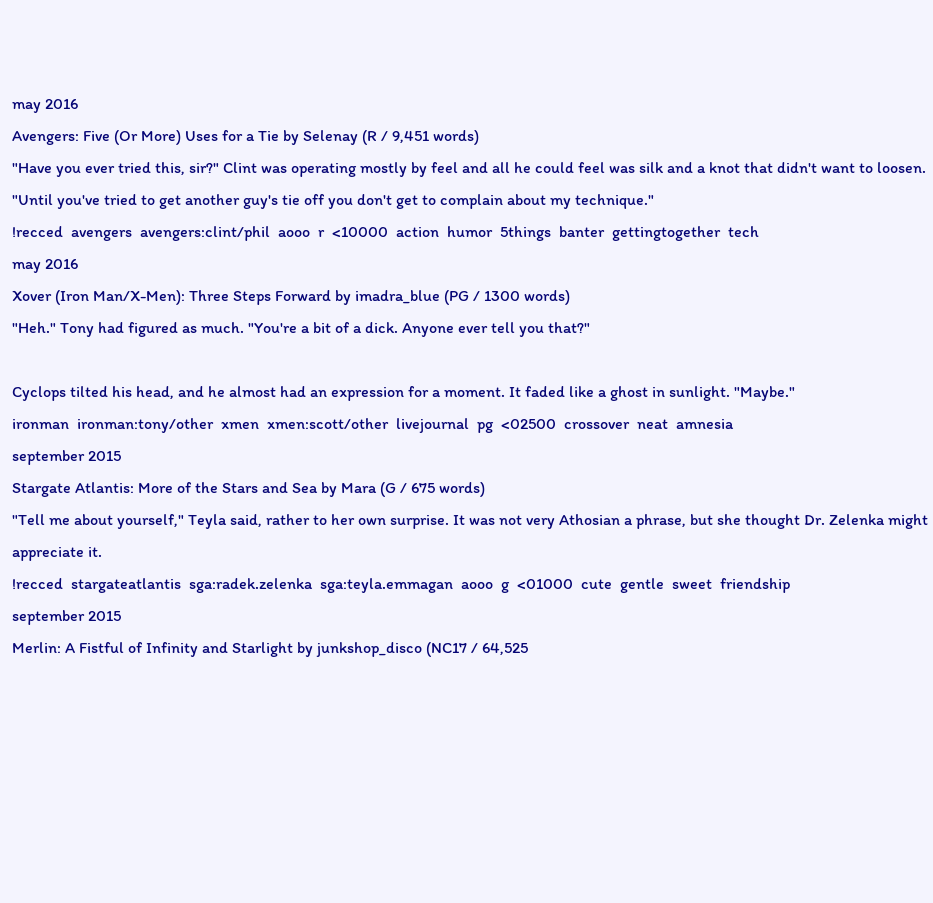may 2016
Avengers: Five (Or More) Uses for a Tie by Selenay (R / 9,451 words)
"Have you ever tried this, sir?" Clint was operating mostly by feel and all he could feel was silk and a knot that didn't want to loosen. "Until you've tried to get another guy's tie off you don't get to complain about my technique."
!recced  avengers  avengers:clint/phil  aooo  r  <10000  action  humor  5things  banter  gettingtogether  tech
may 2016
Xover (Iron Man/X-Men): Three Steps Forward by imadra_blue (PG / 1300 words)
"Heh." Tony had figured as much. "You're a bit of a dick. Anyone ever tell you that?"

Cyclops tilted his head, and he almost had an expression for a moment. It faded like a ghost in sunlight. "Maybe."
ironman  ironman:tony/other  xmen  xmen:scott/other  livejournal  pg  <02500  crossover  neat  amnesia
september 2015
Stargate Atlantis: More of the Stars and Sea by Mara (G / 675 words)
"Tell me about yourself," Teyla said, rather to her own surprise. It was not very Athosian a phrase, but she thought Dr. Zelenka might appreciate it.
!recced  stargateatlantis  sga:radek.zelenka  sga:teyla.emmagan  aooo  g  <01000  cute  gentle  sweet  friendship
september 2015
Merlin: A Fistful of Infinity and Starlight by junkshop_disco (NC17 / 64,525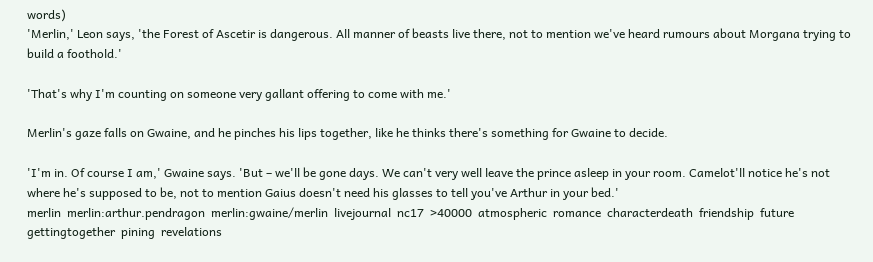words)
'Merlin,' Leon says, 'the Forest of Ascetir is dangerous. All manner of beasts live there, not to mention we've heard rumours about Morgana trying to build a foothold.'

'That's why I'm counting on someone very gallant offering to come with me.'

Merlin's gaze falls on Gwaine, and he pinches his lips together, like he thinks there's something for Gwaine to decide.

'I'm in. Of course I am,' Gwaine says. 'But – we'll be gone days. We can't very well leave the prince asleep in your room. Camelot'll notice he's not where he's supposed to be, not to mention Gaius doesn't need his glasses to tell you've Arthur in your bed.'
merlin  merlin:arthur.pendragon  merlin:gwaine/merlin  livejournal  nc17  >40000  atmospheric  romance  characterdeath  friendship  future  gettingtogether  pining  revelations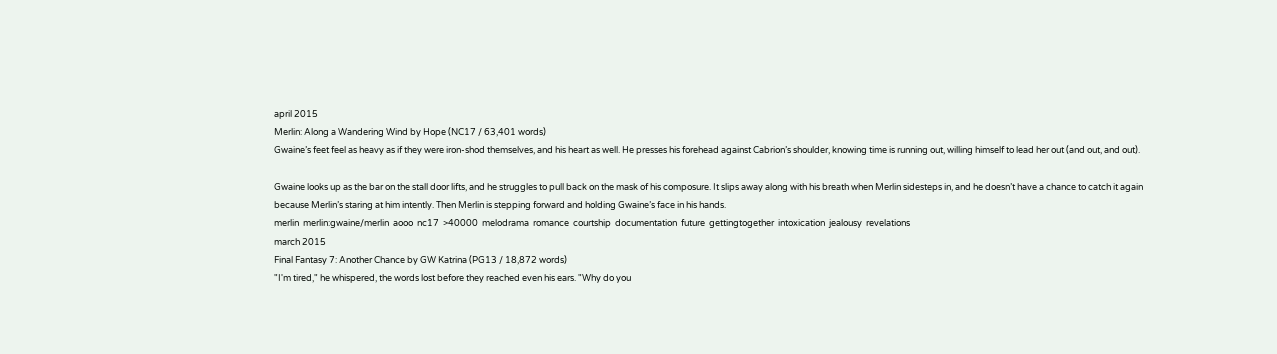april 2015
Merlin: Along a Wandering Wind by Hope (NC17 / 63,401 words)
Gwaine’s feet feel as heavy as if they were iron-shod themselves, and his heart as well. He presses his forehead against Cabrion’s shoulder, knowing time is running out, willing himself to lead her out (and out, and out).

Gwaine looks up as the bar on the stall door lifts, and he struggles to pull back on the mask of his composure. It slips away along with his breath when Merlin sidesteps in, and he doesn’t have a chance to catch it again because Merlin’s staring at him intently. Then Merlin is stepping forward and holding Gwaine’s face in his hands.
merlin  merlin:gwaine/merlin  aooo  nc17  >40000  melodrama  romance  courtship  documentation  future  gettingtogether  intoxication  jealousy  revelations
march 2015
Final Fantasy 7: Another Chance by GW Katrina (PG13 / 18,872 words)
"I'm tired," he whispered, the words lost before they reached even his ears. "Why do you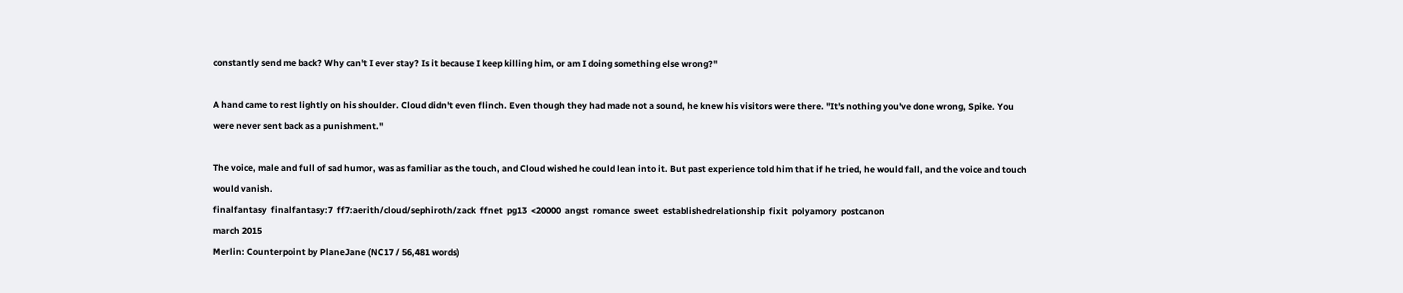constantly send me back? Why can't I ever stay? Is it because I keep killing him, or am I doing something else wrong?"

A hand came to rest lightly on his shoulder. Cloud didn't even flinch. Even though they had made not a sound, he knew his visitors were there. "It's nothing you've done wrong, Spike. You were never sent back as a punishment."

The voice, male and full of sad humor, was as familiar as the touch, and Cloud wished he could lean into it. But past experience told him that if he tried, he would fall, and the voice and touch would vanish.
finalfantasy  finalfantasy:7  ff7:aerith/cloud/sephiroth/zack  ffnet  pg13  <20000  angst  romance  sweet  establishedrelationship  fixit  polyamory  postcanon
march 2015
Merlin: Counterpoint by PlaneJane (NC17 / 56,481 words)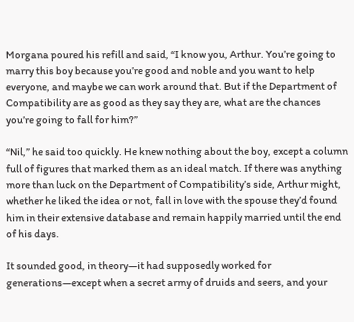Morgana poured his refill and said, “I know you, Arthur. You’re going to marry this boy because you’re good and noble and you want to help everyone, and maybe we can work around that. But if the Department of Compatibility are as good as they say they are, what are the chances you’re going to fall for him?”

“Nil,” he said too quickly. He knew nothing about the boy, except a column full of figures that marked them as an ideal match. If there was anything more than luck on the Department of Compatibility’s side, Arthur might, whether he liked the idea or not, fall in love with the spouse they’d found him in their extensive database and remain happily married until the end of his days.

It sounded good, in theory—it had supposedly worked for generations—except when a secret army of druids and seers, and your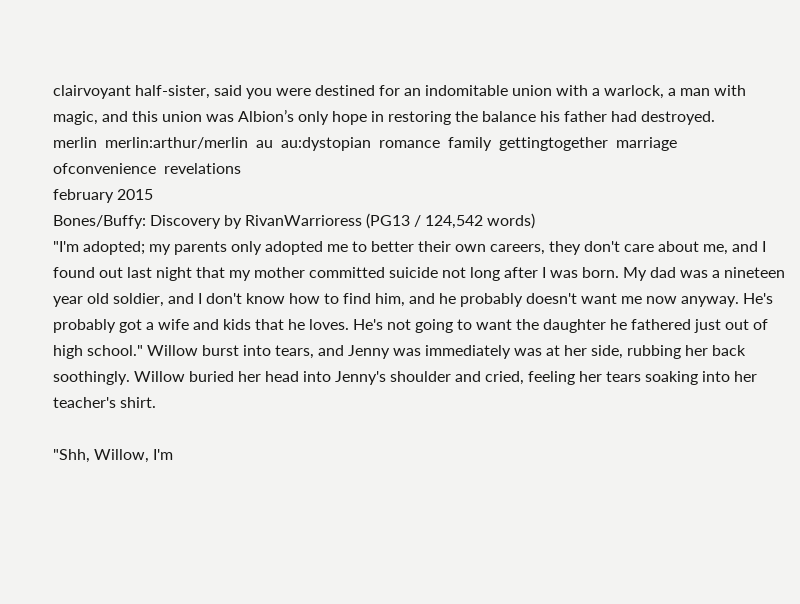clairvoyant half-sister, said you were destined for an indomitable union with a warlock, a man with magic, and this union was Albion’s only hope in restoring the balance his father had destroyed.
merlin  merlin:arthur/merlin  au  au:dystopian  romance  family  gettingtogether  marriage  ofconvenience  revelations
february 2015
Bones/Buffy: Discovery by RivanWarrioress (PG13 / 124,542 words)
"I'm adopted; my parents only adopted me to better their own careers, they don't care about me, and I found out last night that my mother committed suicide not long after I was born. My dad was a nineteen year old soldier, and I don't know how to find him, and he probably doesn't want me now anyway. He's probably got a wife and kids that he loves. He's not going to want the daughter he fathered just out of high school." Willow burst into tears, and Jenny was immediately was at her side, rubbing her back soothingly. Willow buried her head into Jenny's shoulder and cried, feeling her tears soaking into her teacher's shirt.

"Shh, Willow, I'm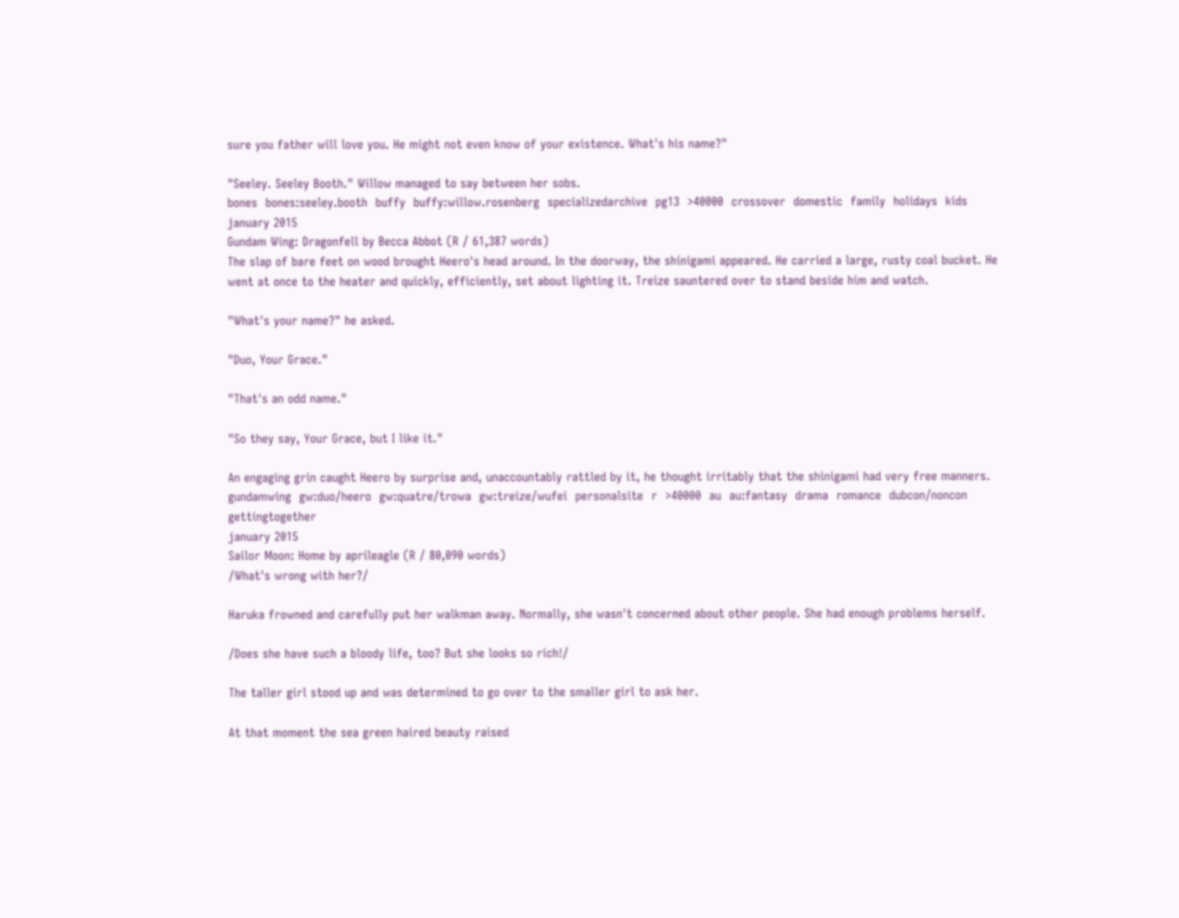sure you father will love you. He might not even know of your existence. What's his name?"

"Seeley. Seeley Booth." Willow managed to say between her sobs.
bones  bones:seeley.booth  buffy  buffy:willow.rosenberg  specializedarchive  pg13  >40000  crossover  domestic  family  holidays  kids
january 2015
Gundam Wing: Dragonfell by Becca Abbot (R / 61,387 words)
The slap of bare feet on wood brought Heero's head around. In the doorway, the shinigami appeared. He carried a large, rusty coal bucket. He went at once to the heater and quickly, efficiently, set about lighting it. Treize sauntered over to stand beside him and watch.

"What's your name?" he asked.

"Duo, Your Grace."

"That's an odd name."

"So they say, Your Grace, but I like it."

An engaging grin caught Heero by surprise and, unaccountably rattled by it, he thought irritably that the shinigami had very free manners.
gundamwing  gw:duo/heero  gw:quatre/trowa  gw:treize/wufei  personalsite  r  >40000  au  au:fantasy  drama  romance  dubcon/noncon  gettingtogether
january 2015
Sailor Moon: Home by aprileagle (R / 80,090 words)
/What's wrong with her?/

Haruka frowned and carefully put her walkman away. Normally, she wasn't concerned about other people. She had enough problems herself.

/Does she have such a bloody life, too? But she looks so rich!/

The taller girl stood up and was determined to go over to the smaller girl to ask her.

At that moment the sea green haired beauty raised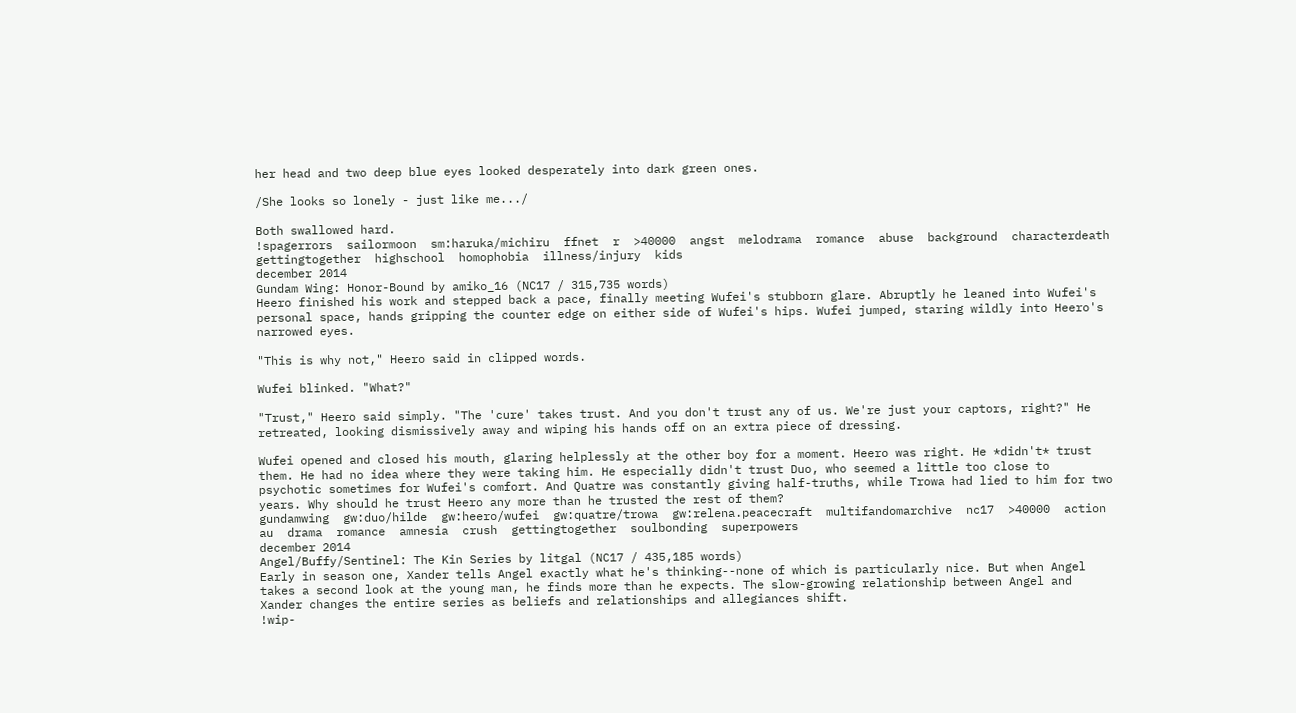her head and two deep blue eyes looked desperately into dark green ones.

/She looks so lonely - just like me.../

Both swallowed hard.
!spagerrors  sailormoon  sm:haruka/michiru  ffnet  r  >40000  angst  melodrama  romance  abuse  background  characterdeath  gettingtogether  highschool  homophobia  illness/injury  kids
december 2014
Gundam Wing: Honor-Bound by amiko_16 (NC17 / 315,735 words)
Heero finished his work and stepped back a pace, finally meeting Wufei's stubborn glare. Abruptly he leaned into Wufei's personal space, hands gripping the counter edge on either side of Wufei's hips. Wufei jumped, staring wildly into Heero's narrowed eyes.

"This is why not," Heero said in clipped words.

Wufei blinked. "What?"

"Trust," Heero said simply. "The 'cure' takes trust. And you don't trust any of us. We're just your captors, right?" He retreated, looking dismissively away and wiping his hands off on an extra piece of dressing.

Wufei opened and closed his mouth, glaring helplessly at the other boy for a moment. Heero was right. He *didn't* trust them. He had no idea where they were taking him. He especially didn't trust Duo, who seemed a little too close to psychotic sometimes for Wufei's comfort. And Quatre was constantly giving half-truths, while Trowa had lied to him for two years. Why should he trust Heero any more than he trusted the rest of them?
gundamwing  gw:duo/hilde  gw:heero/wufei  gw:quatre/trowa  gw:relena.peacecraft  multifandomarchive  nc17  >40000  action  au  drama  romance  amnesia  crush  gettingtogether  soulbonding  superpowers
december 2014
Angel/Buffy/Sentinel: The Kin Series by litgal (NC17 / 435,185 words)
Early in season one, Xander tells Angel exactly what he's thinking--none of which is particularly nice. But when Angel takes a second look at the young man, he finds more than he expects. The slow-growing relationship between Angel and Xander changes the entire series as beliefs and relationships and allegiances shift.
!wip-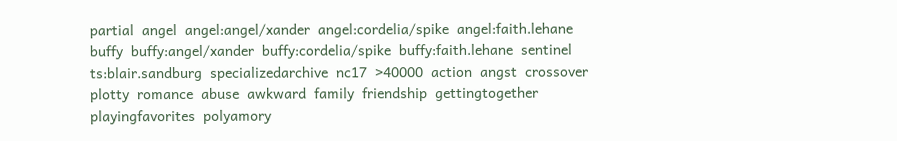partial  angel  angel:angel/xander  angel:cordelia/spike  angel:faith.lehane  buffy  buffy:angel/xander  buffy:cordelia/spike  buffy:faith.lehane  sentinel  ts:blair.sandburg  specializedarchive  nc17  >40000  action  angst  crossover  plotty  romance  abuse  awkward  family  friendship  gettingtogether  playingfavorites  polyamory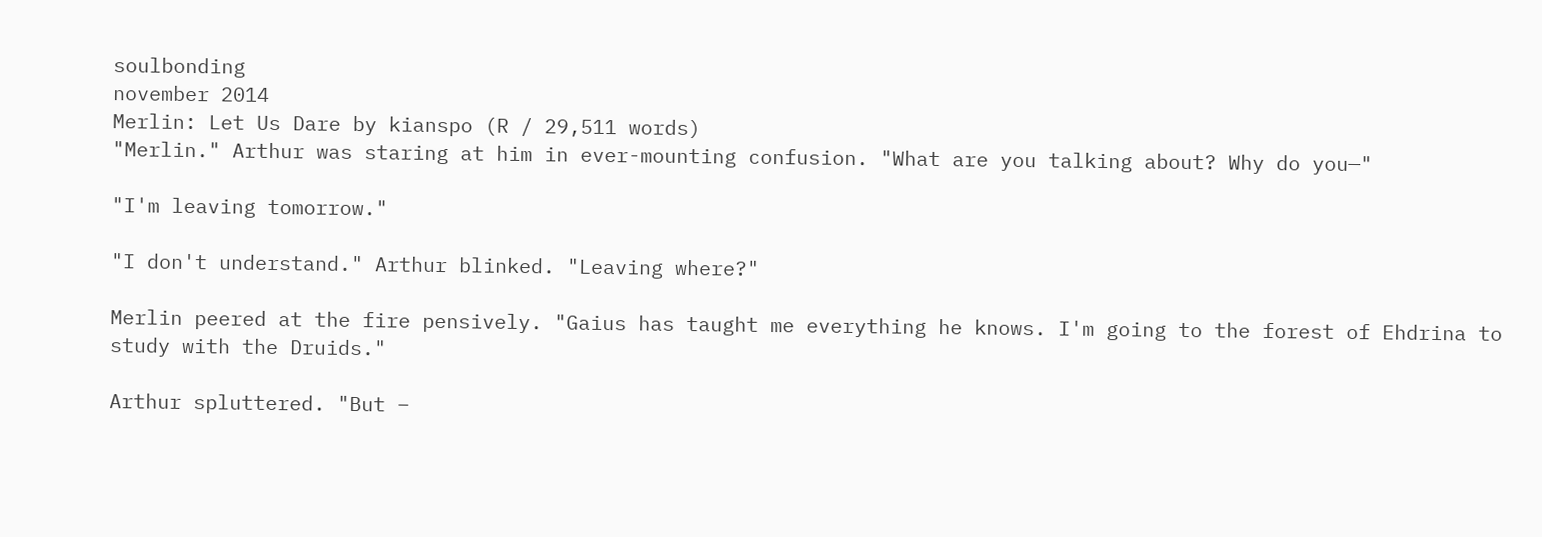soulbonding
november 2014
Merlin: Let Us Dare by kianspo (R / 29,511 words)
"Merlin." Arthur was staring at him in ever-mounting confusion. "What are you talking about? Why do you—"

"I'm leaving tomorrow."

"I don't understand." Arthur blinked. "Leaving where?"

Merlin peered at the fire pensively. "Gaius has taught me everything he knows. I'm going to the forest of Ehdrina to study with the Druids."

Arthur spluttered. "But –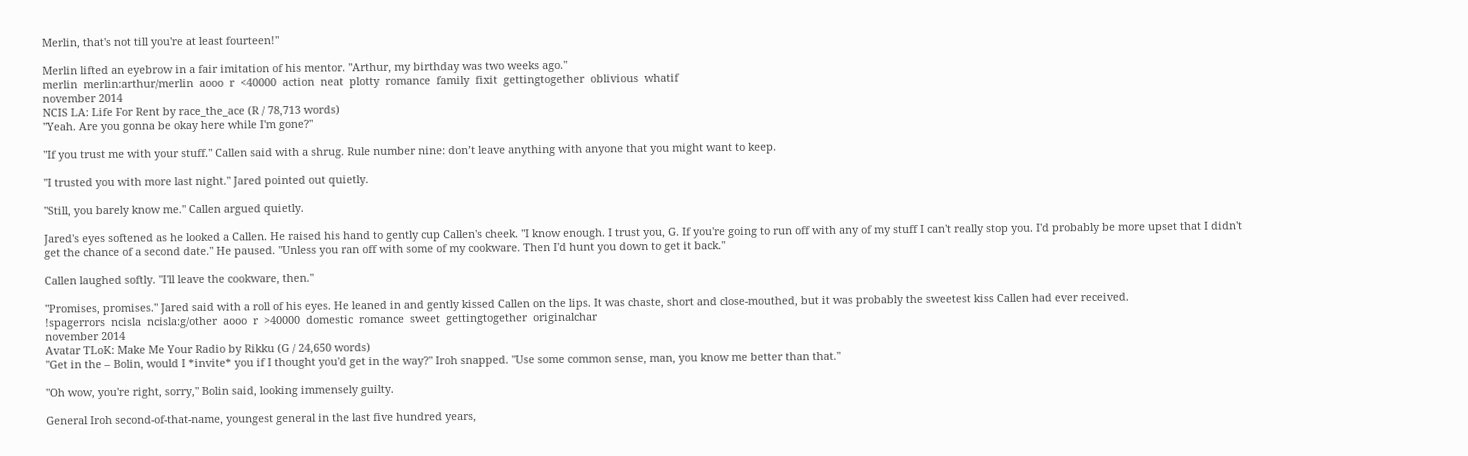Merlin, that's not till you're at least fourteen!"

Merlin lifted an eyebrow in a fair imitation of his mentor. "Arthur, my birthday was two weeks ago."
merlin  merlin:arthur/merlin  aooo  r  <40000  action  neat  plotty  romance  family  fixit  gettingtogether  oblivious  whatif
november 2014
NCIS LA: Life For Rent by race_the_ace (R / 78,713 words)
"Yeah. Are you gonna be okay here while I'm gone?"

"If you trust me with your stuff." Callen said with a shrug. Rule number nine: don’t leave anything with anyone that you might want to keep.

"I trusted you with more last night." Jared pointed out quietly.

"Still, you barely know me." Callen argued quietly.

Jared's eyes softened as he looked a Callen. He raised his hand to gently cup Callen's cheek. "I know enough. I trust you, G. If you're going to run off with any of my stuff I can't really stop you. I'd probably be more upset that I didn't get the chance of a second date." He paused. "Unless you ran off with some of my cookware. Then I'd hunt you down to get it back."

Callen laughed softly. "I'll leave the cookware, then."

"Promises, promises." Jared said with a roll of his eyes. He leaned in and gently kissed Callen on the lips. It was chaste, short and close-mouthed, but it was probably the sweetest kiss Callen had ever received.
!spagerrors  ncisla  ncisla:g/other  aooo  r  >40000  domestic  romance  sweet  gettingtogether  originalchar
november 2014
Avatar TLoK: Make Me Your Radio by Rikku (G / 24,650 words)
"Get in the – Bolin, would I *invite* you if I thought you'd get in the way?" Iroh snapped. "Use some common sense, man, you know me better than that."

"Oh wow, you're right, sorry," Bolin said, looking immensely guilty.

General Iroh second-of-that-name, youngest general in the last five hundred years,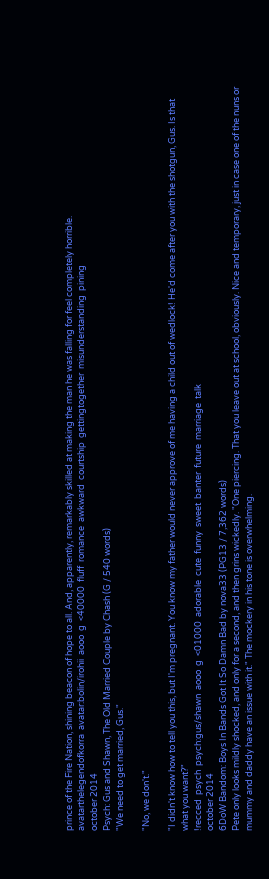prince of the Fire Nation, shining beacon of hope to all. And, apparently, remarkably skilled at making the man he was falling for feel completely horrible.
avatarthelegendofkorra  avatar:bolin/irohii  aooo  g  <40000  fluff  romance  awkward  courtship  gettingtogether  misunderstanding  pining
october 2014
Psych: Gus and Shawn, The Old Married Couple by Chash (G / 540 words)
"We need to get married, Gus."

"No, we don't."

"I didn't know how to tell you this, but I'm pregnant. You know my father would never approve of me having a child out of wedlock! He'd come after you with the shotgun, Gus. Is that what you want?"
!recced  psych  psych:gus/shawn  aooo  g  <01000  adorable  cute  funny  sweet  banter  future  marriage  talk
october 2014
6DoW Bandom: Boys In Bands Got It So Damn Bad by nova33 (PG13 / 7,362 words)
Pete only looks mildly shocked, and only for a second, and then grins wickedly. "One piercing. That you leave out at school, obviously. Nice and temporary, just in case one of the nuns or mummy and daddy have an issue with it." The mockery in his tone is overwhelming.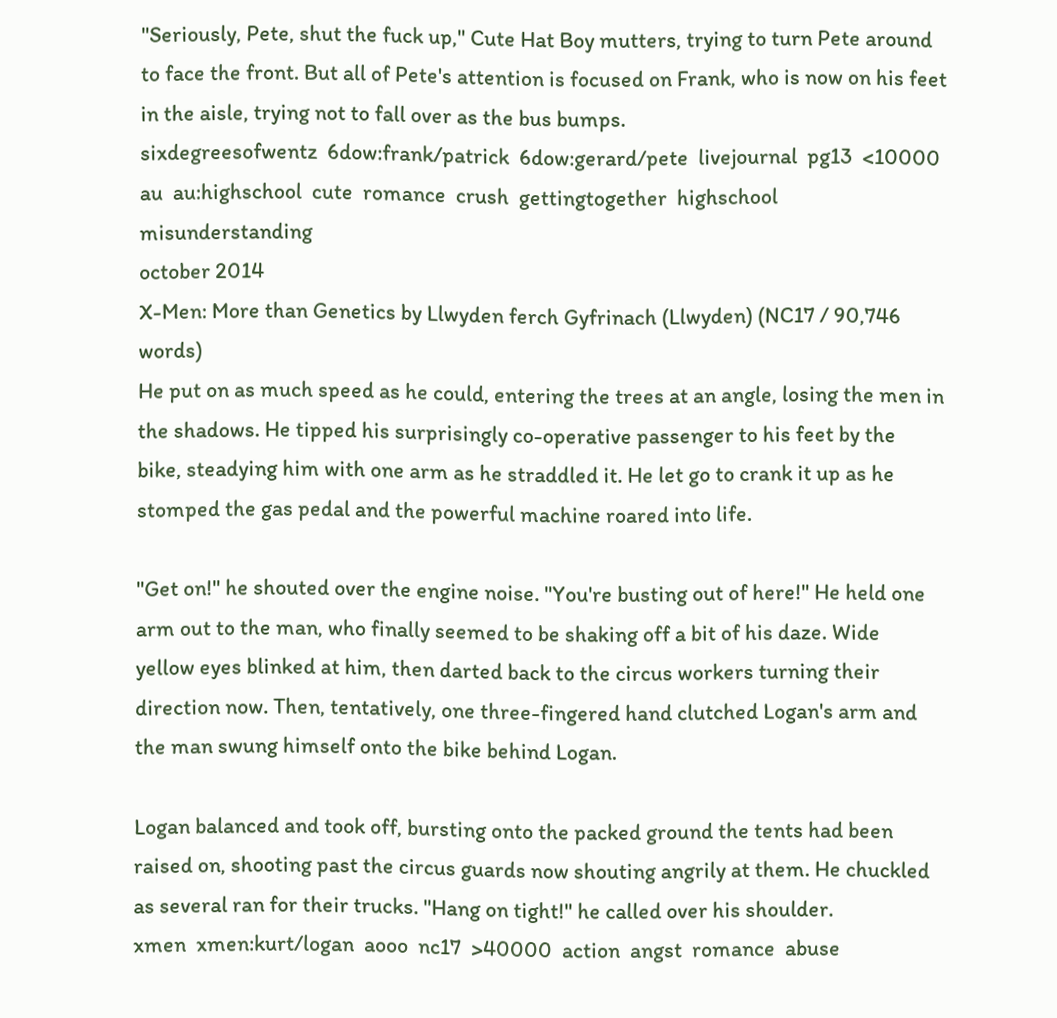"Seriously, Pete, shut the fuck up," Cute Hat Boy mutters, trying to turn Pete around to face the front. But all of Pete's attention is focused on Frank, who is now on his feet in the aisle, trying not to fall over as the bus bumps.
sixdegreesofwentz  6dow:frank/patrick  6dow:gerard/pete  livejournal  pg13  <10000  au  au:highschool  cute  romance  crush  gettingtogether  highschool  misunderstanding
october 2014
X-Men: More than Genetics by Llwyden ferch Gyfrinach (Llwyden) (NC17 / 90,746 words)
He put on as much speed as he could, entering the trees at an angle, losing the men in the shadows. He tipped his surprisingly co-operative passenger to his feet by the bike, steadying him with one arm as he straddled it. He let go to crank it up as he stomped the gas pedal and the powerful machine roared into life.

"Get on!" he shouted over the engine noise. "You're busting out of here!" He held one arm out to the man, who finally seemed to be shaking off a bit of his daze. Wide yellow eyes blinked at him, then darted back to the circus workers turning their direction now. Then, tentatively, one three-fingered hand clutched Logan's arm and the man swung himself onto the bike behind Logan.

Logan balanced and took off, bursting onto the packed ground the tents had been raised on, shooting past the circus guards now shouting angrily at them. He chuckled as several ran for their trucks. "Hang on tight!" he called over his shoulder.
xmen  xmen:kurt/logan  aooo  nc17  >40000  action  angst  romance  abuse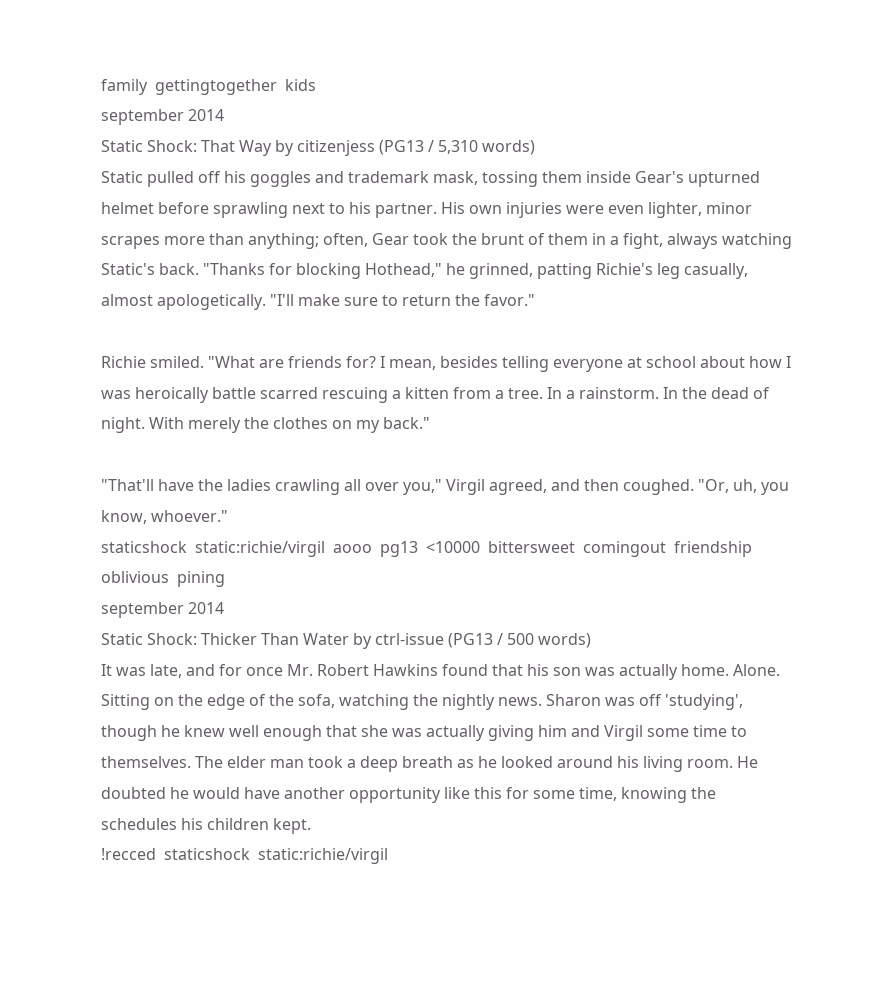family  gettingtogether  kids
september 2014
Static Shock: That Way by citizenjess (PG13 / 5,310 words)
Static pulled off his goggles and trademark mask, tossing them inside Gear's upturned helmet before sprawling next to his partner. His own injuries were even lighter, minor scrapes more than anything; often, Gear took the brunt of them in a fight, always watching Static's back. "Thanks for blocking Hothead," he grinned, patting Richie's leg casually, almost apologetically. "I'll make sure to return the favor."

Richie smiled. "What are friends for? I mean, besides telling everyone at school about how I was heroically battle scarred rescuing a kitten from a tree. In a rainstorm. In the dead of night. With merely the clothes on my back."

"That'll have the ladies crawling all over you," Virgil agreed, and then coughed. "Or, uh, you know, whoever."
staticshock  static:richie/virgil  aooo  pg13  <10000  bittersweet  comingout  friendship  oblivious  pining
september 2014
Static Shock: Thicker Than Water by ctrl-issue (PG13 / 500 words)
It was late, and for once Mr. Robert Hawkins found that his son was actually home. Alone. Sitting on the edge of the sofa, watching the nightly news. Sharon was off 'studying', though he knew well enough that she was actually giving him and Virgil some time to themselves. The elder man took a deep breath as he looked around his living room. He doubted he would have another opportunity like this for some time, knowing the schedules his children kept.
!recced  staticshock  static:richie/virgil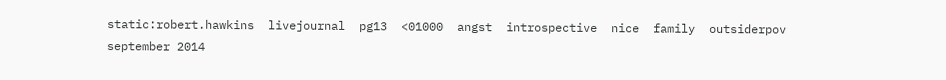static:robert.hawkins  livejournal  pg13  <01000  angst  introspective  nice  family  outsiderpov
september 2014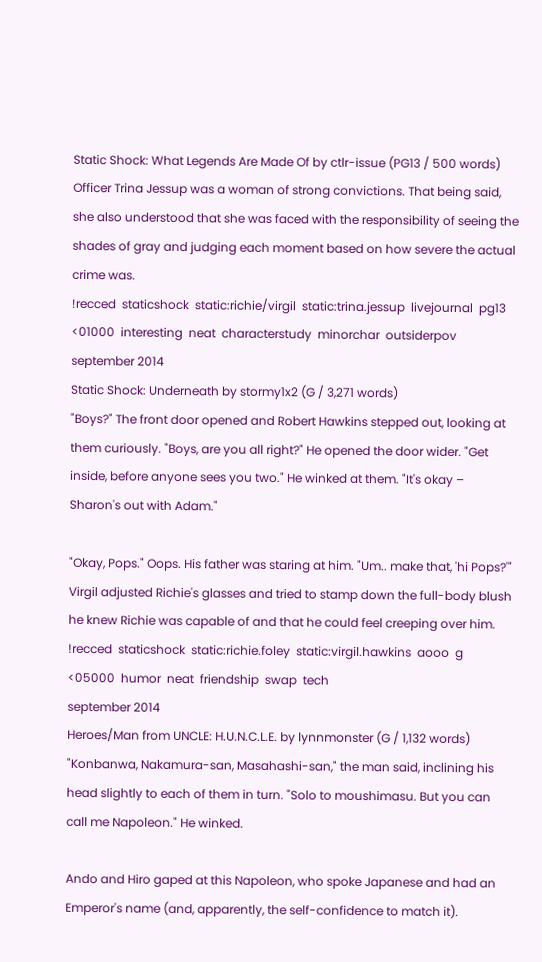Static Shock: What Legends Are Made Of by ctlr-issue (PG13 / 500 words)
Officer Trina Jessup was a woman of strong convictions. That being said, she also understood that she was faced with the responsibility of seeing the shades of gray and judging each moment based on how severe the actual crime was.
!recced  staticshock  static:richie/virgil  static:trina.jessup  livejournal  pg13  <01000  interesting  neat  characterstudy  minorchar  outsiderpov
september 2014
Static Shock: Underneath by stormy1x2 (G / 3,271 words)
"Boys?" The front door opened and Robert Hawkins stepped out, looking at them curiously. "Boys, are you all right?" He opened the door wider. "Get inside, before anyone sees you two." He winked at them. "It's okay – Sharon's out with Adam."

"Okay, Pops." Oops. His father was staring at him. "Um.. make that, 'hi Pops?'" Virgil adjusted Richie's glasses and tried to stamp down the full-body blush he knew Richie was capable of and that he could feel creeping over him.
!recced  staticshock  static:richie.foley  static:virgil.hawkins  aooo  g  <05000  humor  neat  friendship  swap  tech
september 2014
Heroes/Man from UNCLE: H.U.N.C.L.E. by lynnmonster (G / 1,132 words)
"Konbanwa, Nakamura-san, Masahashi-san," the man said, inclining his head slightly to each of them in turn. "Solo to moushimasu. But you can call me Napoleon." He winked.

Ando and Hiro gaped at this Napoleon, who spoke Japanese and had an Emperor's name (and, apparently, the self-confidence to match it).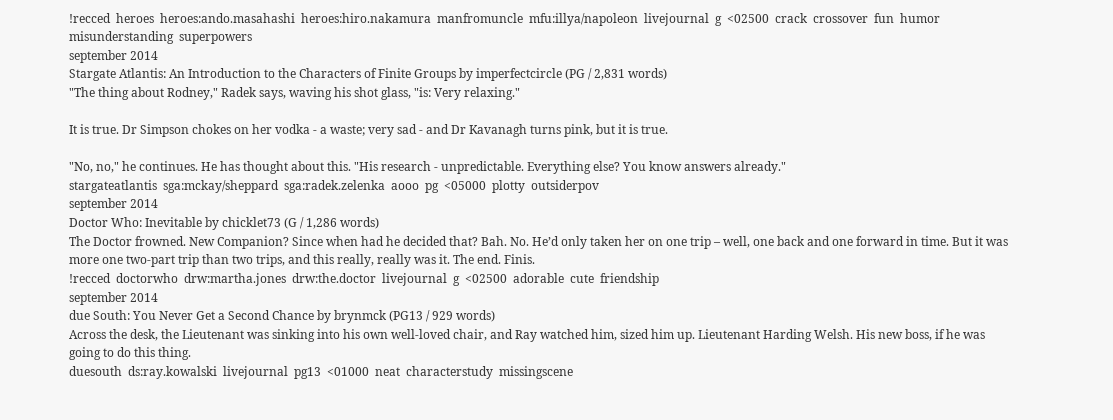!recced  heroes  heroes:ando.masahashi  heroes:hiro.nakamura  manfromuncle  mfu:illya/napoleon  livejournal  g  <02500  crack  crossover  fun  humor  misunderstanding  superpowers
september 2014
Stargate Atlantis: An Introduction to the Characters of Finite Groups by imperfectcircle (PG / 2,831 words)
"The thing about Rodney," Radek says, waving his shot glass, "is: Very relaxing."

It is true. Dr Simpson chokes on her vodka - a waste; very sad - and Dr Kavanagh turns pink, but it is true.

"No, no," he continues. He has thought about this. "His research - unpredictable. Everything else? You know answers already."
stargateatlantis  sga:mckay/sheppard  sga:radek.zelenka  aooo  pg  <05000  plotty  outsiderpov
september 2014
Doctor Who: Inevitable by chicklet73 (G / 1,286 words)
The Doctor frowned. New Companion? Since when had he decided that? Bah. No. He’d only taken her on one trip – well, one back and one forward in time. But it was more one two-part trip than two trips, and this really, really was it. The end. Finis.
!recced  doctorwho  drw:martha.jones  drw:the.doctor  livejournal  g  <02500  adorable  cute  friendship
september 2014
due South: You Never Get a Second Chance by brynmck (PG13 / 929 words)
Across the desk, the Lieutenant was sinking into his own well-loved chair, and Ray watched him, sized him up. Lieutenant Harding Welsh. His new boss, if he was going to do this thing.
duesouth  ds:ray.kowalski  livejournal  pg13  <01000  neat  characterstudy  missingscene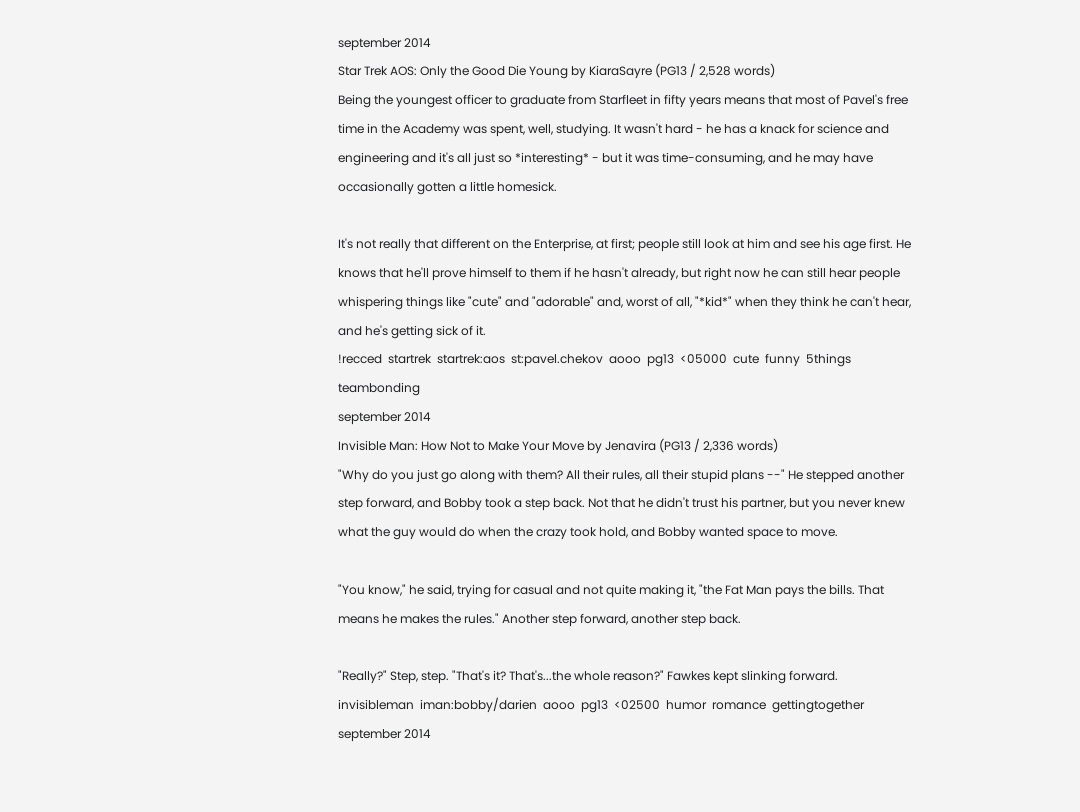september 2014
Star Trek AOS: Only the Good Die Young by KiaraSayre (PG13 / 2,528 words)
Being the youngest officer to graduate from Starfleet in fifty years means that most of Pavel's free time in the Academy was spent, well, studying. It wasn't hard - he has a knack for science and engineering and it's all just so *interesting* - but it was time-consuming, and he may have occasionally gotten a little homesick.

It's not really that different on the Enterprise, at first; people still look at him and see his age first. He knows that he'll prove himself to them if he hasn't already, but right now he can still hear people whispering things like "cute" and "adorable" and, worst of all, "*kid*" when they think he can't hear, and he's getting sick of it.
!recced  startrek  startrek:aos  st:pavel.chekov  aooo  pg13  <05000  cute  funny  5things  teambonding
september 2014
Invisible Man: How Not to Make Your Move by Jenavira (PG13 / 2,336 words)
"Why do you just go along with them? All their rules, all their stupid plans --" He stepped another step forward, and Bobby took a step back. Not that he didn't trust his partner, but you never knew what the guy would do when the crazy took hold, and Bobby wanted space to move.

"You know," he said, trying for casual and not quite making it, "the Fat Man pays the bills. That means he makes the rules." Another step forward, another step back.

"Really?" Step, step. "That's it? That's...the whole reason?" Fawkes kept slinking forward.
invisibleman  iman:bobby/darien  aooo  pg13  <02500  humor  romance  gettingtogether
september 2014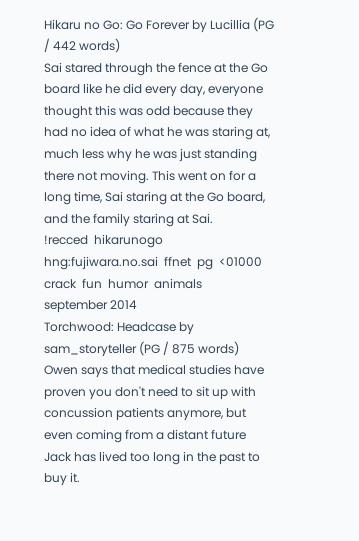Hikaru no Go: Go Forever by Lucillia (PG / 442 words)
Sai stared through the fence at the Go board like he did every day, everyone thought this was odd because they had no idea of what he was staring at, much less why he was just standing there not moving. This went on for a long time, Sai staring at the Go board, and the family staring at Sai.
!recced  hikarunogo  hng:fujiwara.no.sai  ffnet  pg  <01000  crack  fun  humor  animals
september 2014
Torchwood: Headcase by sam_storyteller (PG / 875 words)
Owen says that medical studies have proven you don't need to sit up with concussion patients anymore, but even coming from a distant future Jack has lived too long in the past to buy it.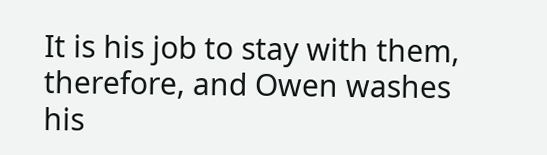It is his job to stay with them, therefore, and Owen washes his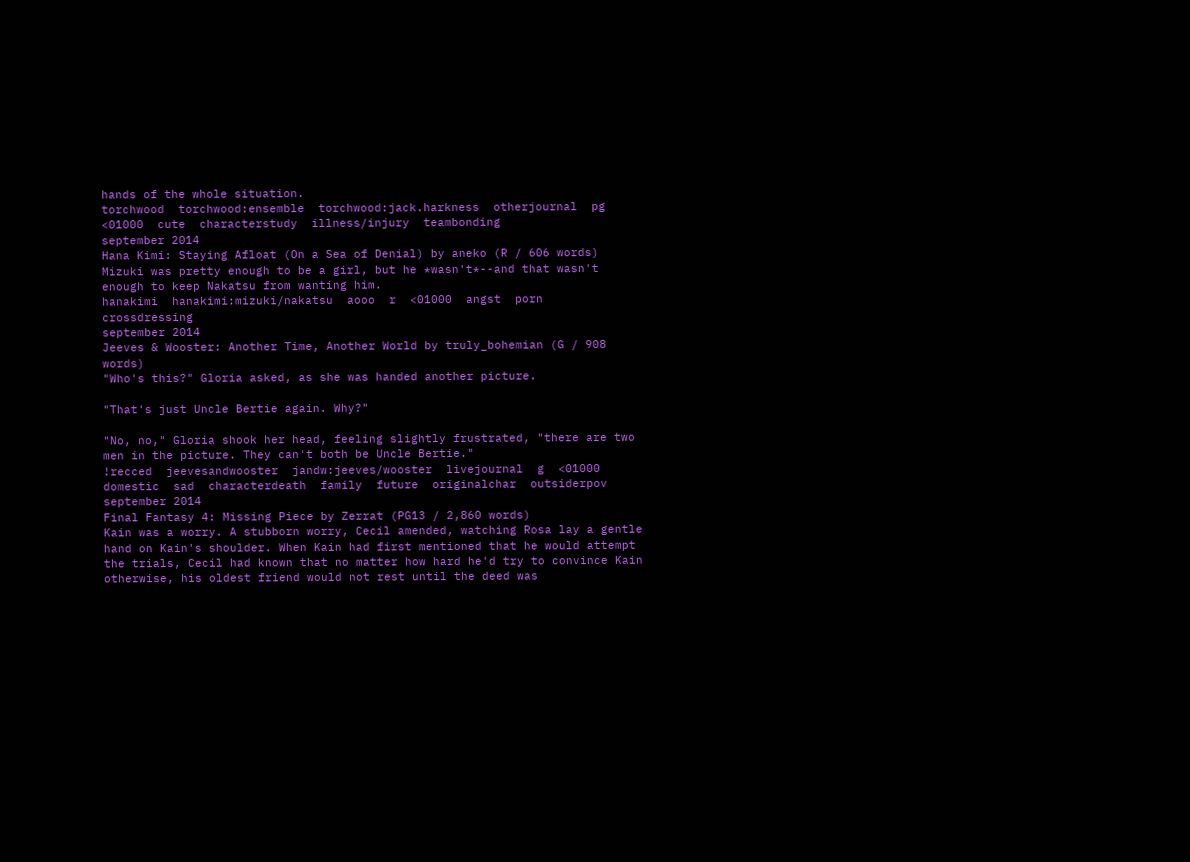hands of the whole situation.
torchwood  torchwood:ensemble  torchwood:jack.harkness  otherjournal  pg  <01000  cute  characterstudy  illness/injury  teambonding
september 2014
Hana Kimi: Staying Afloat (On a Sea of Denial) by aneko (R / 606 words)
Mizuki was pretty enough to be a girl, but he *wasn't*--and that wasn't enough to keep Nakatsu from wanting him.
hanakimi  hanakimi:mizuki/nakatsu  aooo  r  <01000  angst  porn  crossdressing
september 2014
Jeeves & Wooster: Another Time, Another World by truly_bohemian (G / 908 words)
"Who's this?" Gloria asked, as she was handed another picture.

"That's just Uncle Bertie again. Why?"

"No, no," Gloria shook her head, feeling slightly frustrated, "there are two men in the picture. They can't both be Uncle Bertie."
!recced  jeevesandwooster  jandw:jeeves/wooster  livejournal  g  <01000  domestic  sad  characterdeath  family  future  originalchar  outsiderpov
september 2014
Final Fantasy 4: Missing Piece by Zerrat (PG13 / 2,860 words)
Kain was a worry. A stubborn worry, Cecil amended, watching Rosa lay a gentle hand on Kain's shoulder. When Kain had first mentioned that he would attempt the trials, Cecil had known that no matter how hard he'd try to convince Kain otherwise, his oldest friend would not rest until the deed was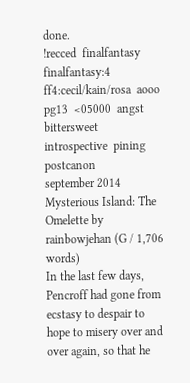done.
!recced  finalfantasy  finalfantasy:4  ff4:cecil/kain/rosa  aooo  pg13  <05000  angst  bittersweet  introspective  pining  postcanon
september 2014
Mysterious Island: The Omelette by rainbowjehan (G / 1,706 words)
In the last few days, Pencroff had gone from ecstasy to despair to hope to misery over and over again, so that he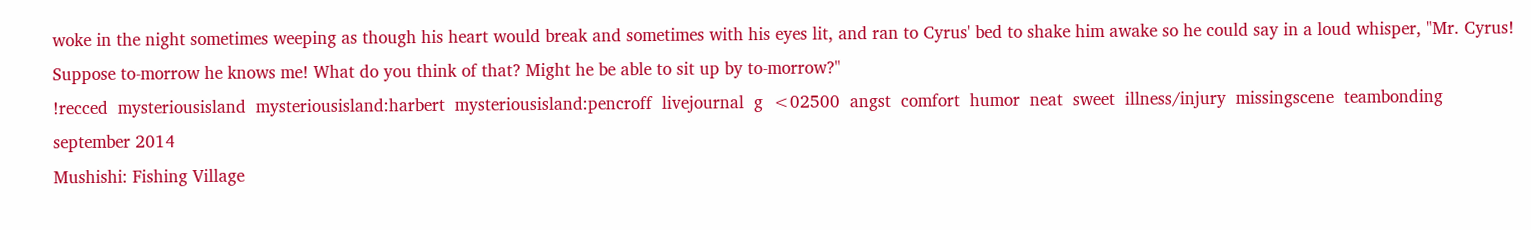woke in the night sometimes weeping as though his heart would break and sometimes with his eyes lit, and ran to Cyrus' bed to shake him awake so he could say in a loud whisper, "Mr. Cyrus! Suppose to-morrow he knows me! What do you think of that? Might he be able to sit up by to-morrow?"
!recced  mysteriousisland  mysteriousisland:harbert  mysteriousisland:pencroff  livejournal  g  <02500  angst  comfort  humor  neat  sweet  illness/injury  missingscene  teambonding
september 2014
Mushishi: Fishing Village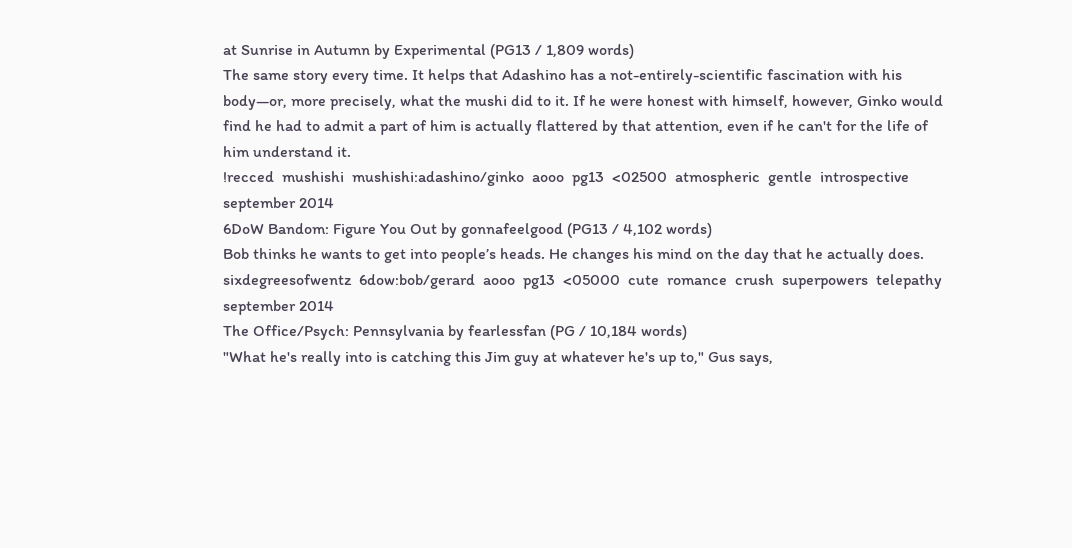at Sunrise in Autumn by Experimental (PG13 / 1,809 words)
The same story every time. It helps that Adashino has a not-entirely-scientific fascination with his body—or, more precisely, what the mushi did to it. If he were honest with himself, however, Ginko would find he had to admit a part of him is actually flattered by that attention, even if he can't for the life of him understand it.
!recced  mushishi  mushishi:adashino/ginko  aooo  pg13  <02500  atmospheric  gentle  introspective
september 2014
6DoW Bandom: Figure You Out by gonnafeelgood (PG13 / 4,102 words)
Bob thinks he wants to get into people’s heads. He changes his mind on the day that he actually does.
sixdegreesofwentz  6dow:bob/gerard  aooo  pg13  <05000  cute  romance  crush  superpowers  telepathy
september 2014
The Office/Psych: Pennsylvania by fearlessfan (PG / 10,184 words)
"What he's really into is catching this Jim guy at whatever he's up to," Gus says,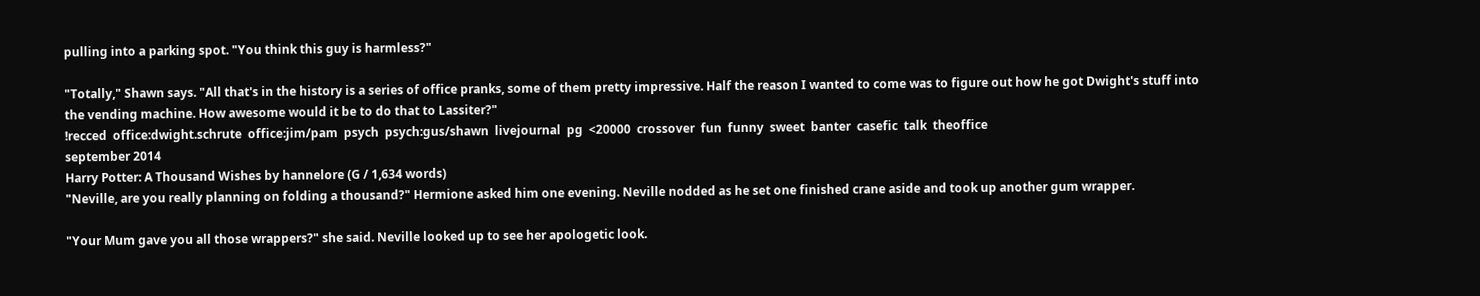pulling into a parking spot. "You think this guy is harmless?"

"Totally," Shawn says. "All that's in the history is a series of office pranks, some of them pretty impressive. Half the reason I wanted to come was to figure out how he got Dwight's stuff into the vending machine. How awesome would it be to do that to Lassiter?"
!recced  office:dwight.schrute  office:jim/pam  psych  psych:gus/shawn  livejournal  pg  <20000  crossover  fun  funny  sweet  banter  casefic  talk  theoffice
september 2014
Harry Potter: A Thousand Wishes by hannelore (G / 1,634 words)
"Neville, are you really planning on folding a thousand?" Hermione asked him one evening. Neville nodded as he set one finished crane aside and took up another gum wrapper.

"Your Mum gave you all those wrappers?" she said. Neville looked up to see her apologetic look.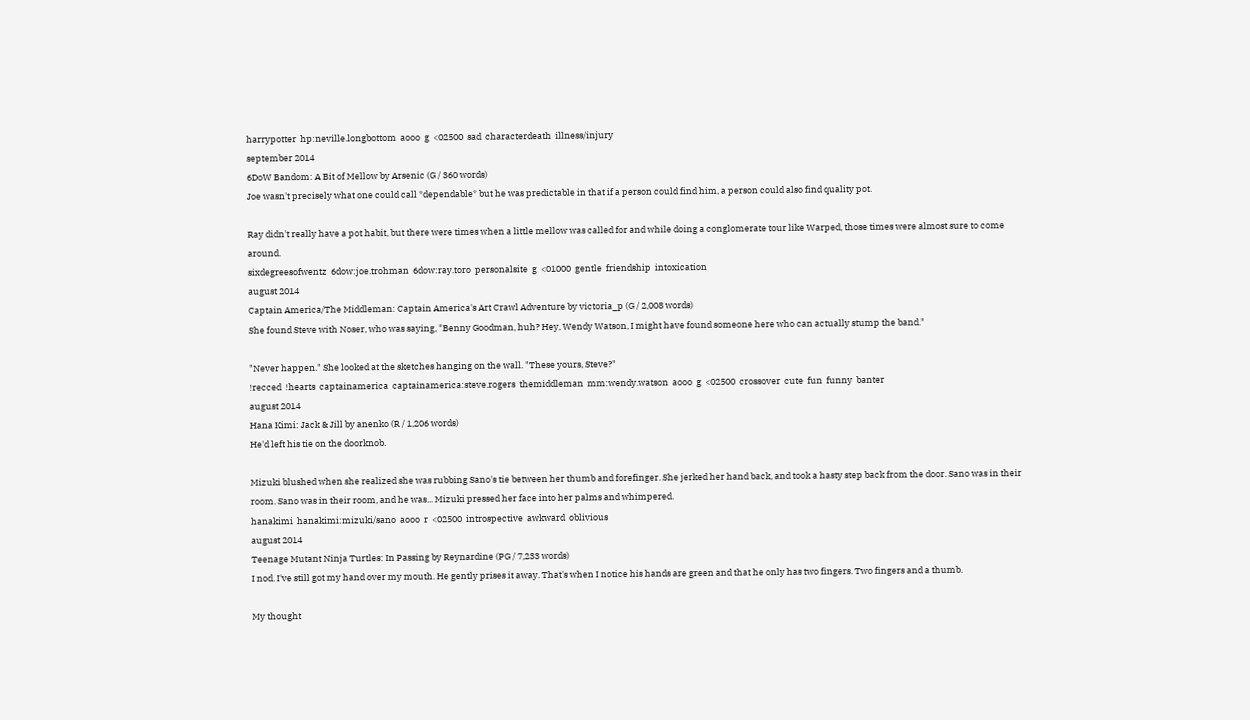harrypotter  hp:neville.longbottom  aooo  g  <02500  sad  characterdeath  illness/injury
september 2014
6DoW Bandom: A Bit of Mellow by Arsenic (G / 360 words)
Joe wasn't precisely what one could call *dependable* but he was predictable in that if a person could find him, a person could also find quality pot.

Ray didn't really have a pot habit, but there were times when a little mellow was called for and while doing a conglomerate tour like Warped, those times were almost sure to come around.
sixdegreesofwentz  6dow:joe.trohman  6dow:ray.toro  personalsite  g  <01000  gentle  friendship  intoxication
august 2014
Captain America/The Middleman: Captain America's Art Crawl Adventure by victoria_p (G / 2,008 words)
She found Steve with Noser, who was saying, "Benny Goodman, huh? Hey, Wendy Watson, I might have found someone here who can actually stump the band."

"Never happen." She looked at the sketches hanging on the wall. "These yours, Steve?"
!recced  !hearts  captainamerica  captainamerica:steve.rogers  themiddleman  mm:wendy.watson  aooo  g  <02500  crossover  cute  fun  funny  banter
august 2014
Hana Kimi: Jack & Jill by anenko (R / 1,206 words)
He'd left his tie on the doorknob.

Mizuki blushed when she realized she was rubbing Sano's tie between her thumb and forefinger. She jerked her hand back, and took a hasty step back from the door. Sano was in their room. Sano was in their room, and he was... Mizuki pressed her face into her palms and whimpered.
hanakimi  hanakimi:mizuki/sano  aooo  r  <02500  introspective  awkward  oblivious
august 2014
Teenage Mutant Ninja Turtles: In Passing by Reynardine (PG / 7,233 words)
I nod. I've still got my hand over my mouth. He gently prises it away. That's when I notice his hands are green and that he only has two fingers. Two fingers and a thumb.

My thought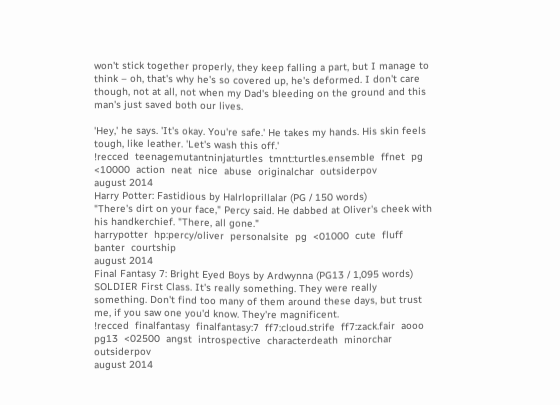won't stick together properly, they keep falling a part, but I manage to think – oh, that's why he's so covered up, he's deformed. I don't care though, not at all, not when my Dad's bleeding on the ground and this man's just saved both our lives.

'Hey,' he says. 'It's okay. You're safe.' He takes my hands. His skin feels tough, like leather. 'Let's wash this off.'
!recced  teenagemutantninjaturtles  tmnt:turtles.ensemble  ffnet  pg  <10000  action  neat  nice  abuse  originalchar  outsiderpov
august 2014
Harry Potter: Fastidious by Halrloprillalar (PG / 150 words)
"There's dirt on your face," Percy said. He dabbed at Oliver's cheek with his handkerchief. "There, all gone."
harrypotter  hp:percy/oliver  personalsite  pg  <01000  cute  fluff  banter  courtship
august 2014
Final Fantasy 7: Bright Eyed Boys by Ardwynna (PG13 / 1,095 words)
SOLDIER First Class. It's really something. They were really something. Don't find too many of them around these days, but trust me, if you saw one you'd know. They're magnificent.
!recced  finalfantasy  finalfantasy:7  ff7:cloud.strife  ff7:zack.fair  aooo  pg13  <02500  angst  introspective  characterdeath  minorchar  outsiderpov
august 2014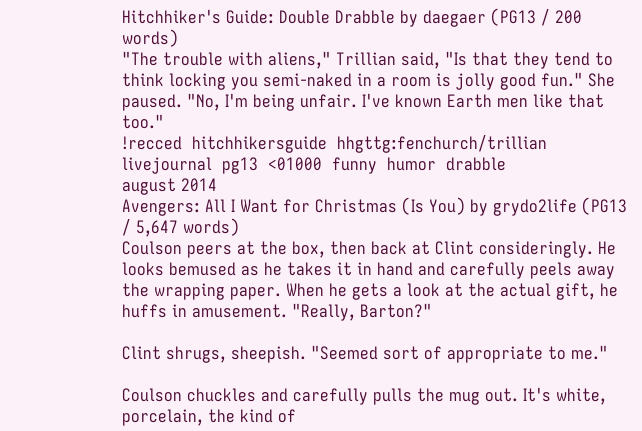Hitchhiker's Guide: Double Drabble by daegaer (PG13 / 200 words)
"The trouble with aliens," Trillian said, "Is that they tend to think locking you semi-naked in a room is jolly good fun." She paused. "No, I'm being unfair. I've known Earth men like that too."
!recced  hitchhikersguide  hhgttg:fenchurch/trillian  livejournal  pg13  <01000  funny  humor  drabble
august 2014
Avengers: All I Want for Christmas (Is You) by grydo2life (PG13 / 5,647 words)
Coulson peers at the box, then back at Clint consideringly. He looks bemused as he takes it in hand and carefully peels away the wrapping paper. When he gets a look at the actual gift, he huffs in amusement. "Really, Barton?"

Clint shrugs, sheepish. "Seemed sort of appropriate to me."

Coulson chuckles and carefully pulls the mug out. It's white, porcelain, the kind of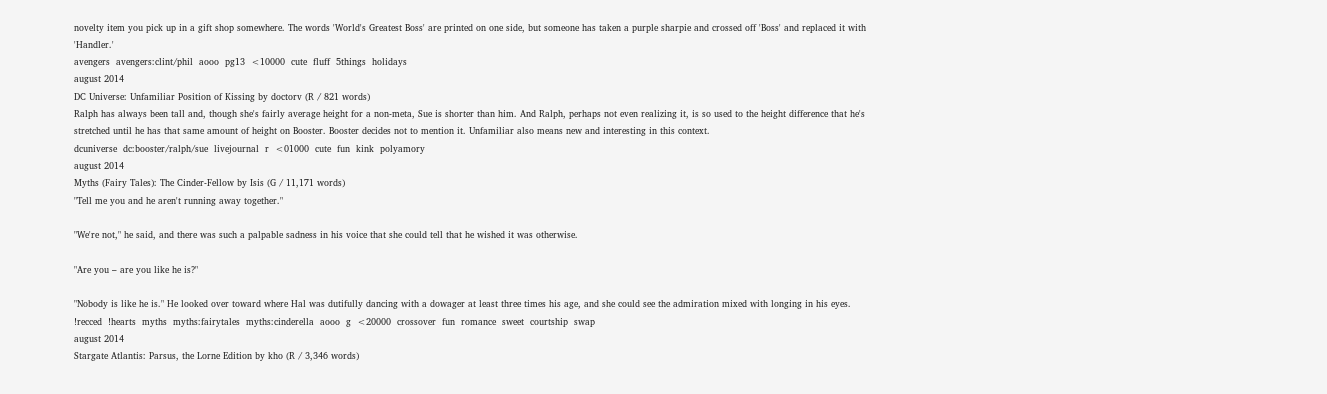novelty item you pick up in a gift shop somewhere. The words 'World's Greatest Boss' are printed on one side, but someone has taken a purple sharpie and crossed off 'Boss' and replaced it with 'Handler.'
avengers  avengers:clint/phil  aooo  pg13  <10000  cute  fluff  5things  holidays
august 2014
DC Universe: Unfamiliar Position of Kissing by doctorv (R / 821 words)
Ralph has always been tall and, though she's fairly average height for a non-meta, Sue is shorter than him. And Ralph, perhaps not even realizing it, is so used to the height difference that he's stretched until he has that same amount of height on Booster. Booster decides not to mention it. Unfamiliar also means new and interesting in this context.
dcuniverse  dc:booster/ralph/sue  livejournal  r  <01000  cute  fun  kink  polyamory
august 2014
Myths (Fairy Tales): The Cinder-Fellow by Isis (G / 11,171 words)
"Tell me you and he aren't running away together."

"We're not," he said, and there was such a palpable sadness in his voice that she could tell that he wished it was otherwise.

"Are you – are you like he is?"

"Nobody is like he is." He looked over toward where Hal was dutifully dancing with a dowager at least three times his age, and she could see the admiration mixed with longing in his eyes.
!recced  !hearts  myths  myths:fairytales  myths:cinderella  aooo  g  <20000  crossover  fun  romance  sweet  courtship  swap
august 2014
Stargate Atlantis: Parsus, the Lorne Edition by kho (R / 3,346 words)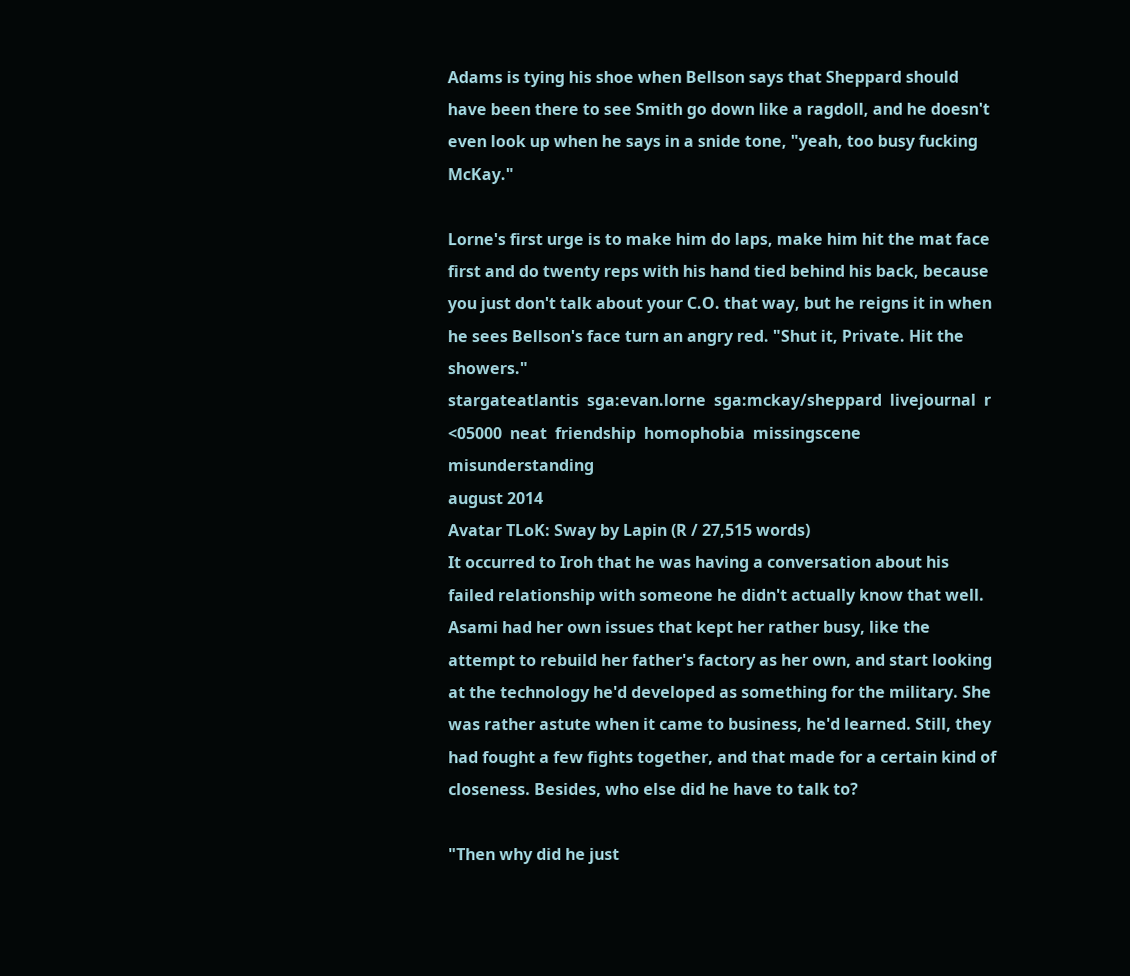Adams is tying his shoe when Bellson says that Sheppard should have been there to see Smith go down like a ragdoll, and he doesn't even look up when he says in a snide tone, "yeah, too busy fucking McKay."

Lorne's first urge is to make him do laps, make him hit the mat face first and do twenty reps with his hand tied behind his back, because you just don't talk about your C.O. that way, but he reigns it in when he sees Bellson's face turn an angry red. "Shut it, Private. Hit the showers."
stargateatlantis  sga:evan.lorne  sga:mckay/sheppard  livejournal  r  <05000  neat  friendship  homophobia  missingscene  misunderstanding
august 2014
Avatar TLoK: Sway by Lapin (R / 27,515 words)
It occurred to Iroh that he was having a conversation about his failed relationship with someone he didn't actually know that well. Asami had her own issues that kept her rather busy, like the attempt to rebuild her father's factory as her own, and start looking at the technology he'd developed as something for the military. She was rather astute when it came to business, he'd learned. Still, they had fought a few fights together, and that made for a certain kind of closeness. Besides, who else did he have to talk to?

"Then why did he just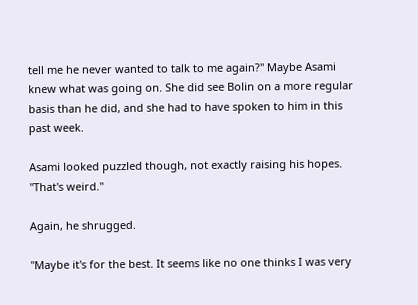tell me he never wanted to talk to me again?" Maybe Asami knew what was going on. She did see Bolin on a more regular basis than he did, and she had to have spoken to him in this past week.

Asami looked puzzled though, not exactly raising his hopes. "That's weird."

Again, he shrugged.

"Maybe it's for the best. It seems like no one thinks I was very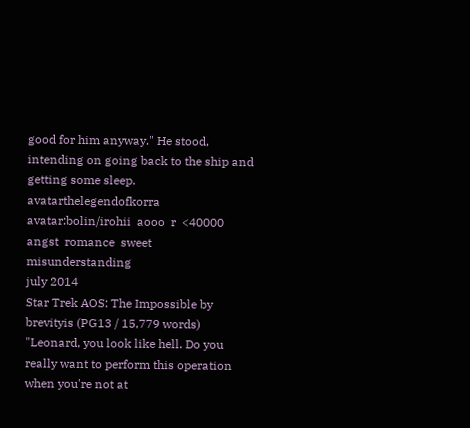good for him anyway." He stood, intending on going back to the ship and getting some sleep.
avatarthelegendofkorra  avatar:bolin/irohii  aooo  r  <40000  angst  romance  sweet  misunderstanding
july 2014
Star Trek AOS: The Impossible by brevityis (PG13 / 15,779 words)
"Leonard, you look like hell. Do you really want to perform this operation when you're not at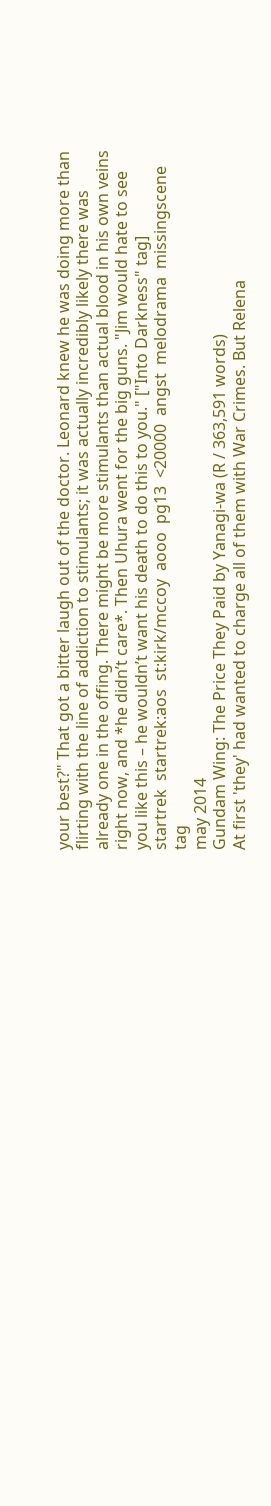your best?" That got a bitter laugh out of the doctor. Leonard knew he was doing more than flirting with the line of addiction to stimulants; it was actually incredibly likely there was already one in the offing. There might be more stimulants than actual blood in his own veins right now, and *he didn’t care*. Then Uhura went for the big guns. "Jim would hate to see you like this – he wouldn’t want his death to do this to you." ["Into Darkness" tag]
startrek  startrek:aos  st:kirk/mccoy  aooo  pg13  <20000  angst  melodrama  missingscene  tag
may 2014
Gundam Wing: The Price They Paid by Yanagi-wa (R / 363,591 words)
At first 'they' had wanted to charge all of them with War Crimes. But Relena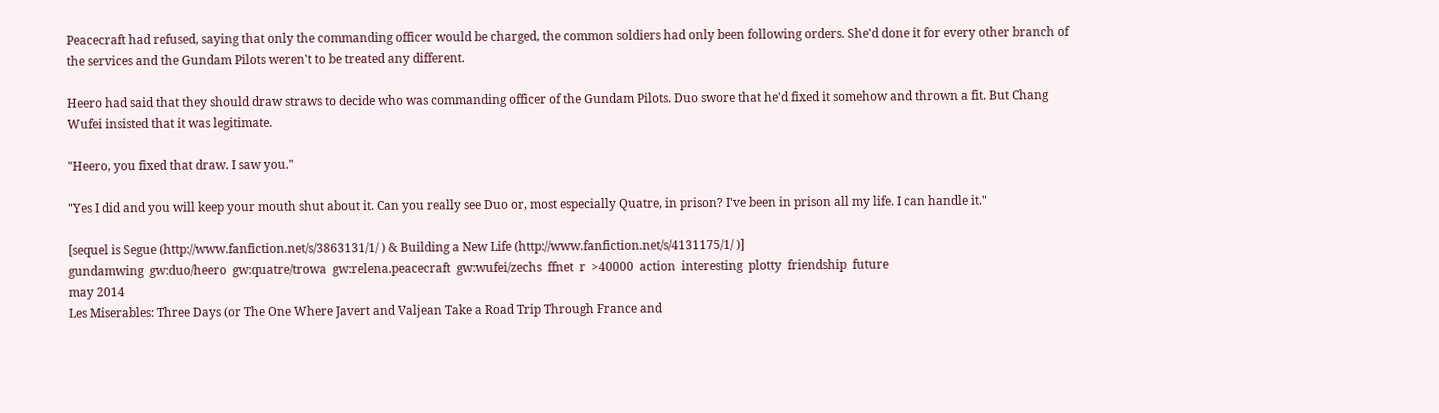Peacecraft had refused, saying that only the commanding officer would be charged, the common soldiers had only been following orders. She'd done it for every other branch of the services and the Gundam Pilots weren't to be treated any different.

Heero had said that they should draw straws to decide who was commanding officer of the Gundam Pilots. Duo swore that he'd fixed it somehow and thrown a fit. But Chang Wufei insisted that it was legitimate.

"Heero, you fixed that draw. I saw you."

"Yes I did and you will keep your mouth shut about it. Can you really see Duo or, most especially Quatre, in prison? I've been in prison all my life. I can handle it."

[sequel is Segue (http://www.fanfiction.net/s/3863131/1/ ) & Building a New Life (http://www.fanfiction.net/s/4131175/1/ )]
gundamwing  gw:duo/heero  gw:quatre/trowa  gw:relena.peacecraft  gw:wufei/zechs  ffnet  r  >40000  action  interesting  plotty  friendship  future
may 2014
Les Miserables: Three Days (or The One Where Javert and Valjean Take a Road Trip Through France and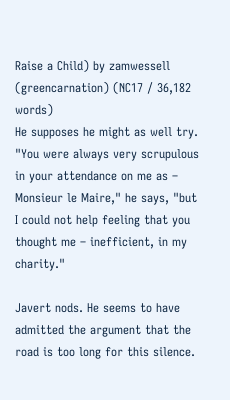Raise a Child) by zamwessell (greencarnation) (NC17 / 36,182 words)
He supposes he might as well try. "You were always very scrupulous in your attendance on me as – Monsieur le Maire," he says, "but I could not help feeling that you thought me – inefficient, in my charity."

Javert nods. He seems to have admitted the argument that the road is too long for this silence.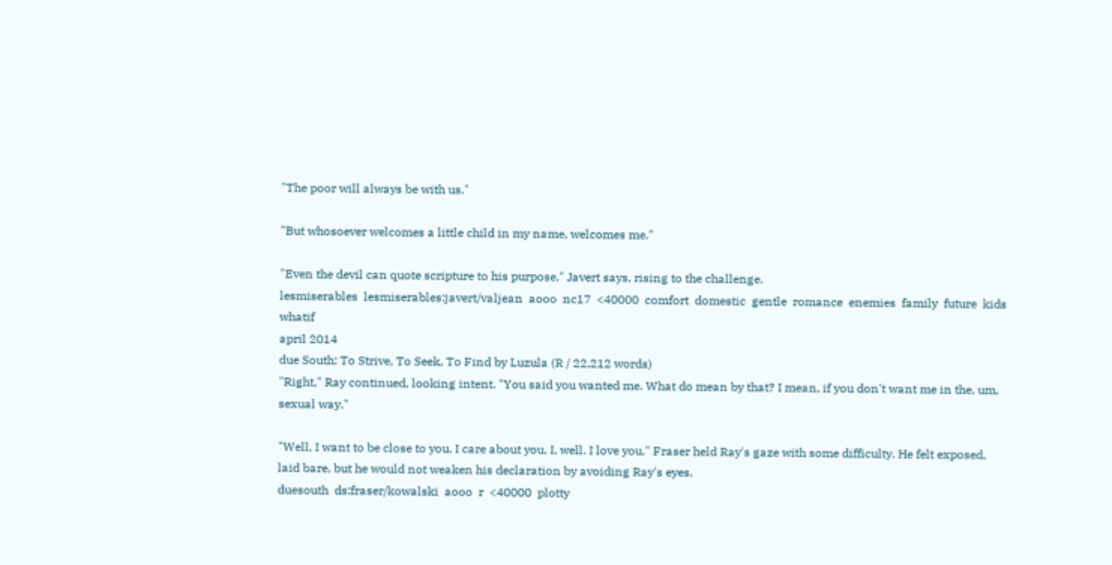"The poor will always be with us."

"But whosoever welcomes a little child in my name, welcomes me."

"Even the devil can quote scripture to his purpose," Javert says, rising to the challenge.
lesmiserables  lesmiserables:javert/valjean  aooo  nc17  <40000  comfort  domestic  gentle  romance  enemies  family  future  kids  whatif
april 2014
due South: To Strive, To Seek, To Find by Luzula (R / 22,212 words)
"Right," Ray continued, looking intent. "You said you wanted me. What do mean by that? I mean, if you don't want me in the, um, sexual way."

"Well, I want to be close to you. I care about you. I, well. I love you." Fraser held Ray's gaze with some difficulty. He felt exposed, laid bare, but he would not weaken his declaration by avoiding Ray's eyes.
duesouth  ds:fraser/kowalski  aooo  r  <40000  plotty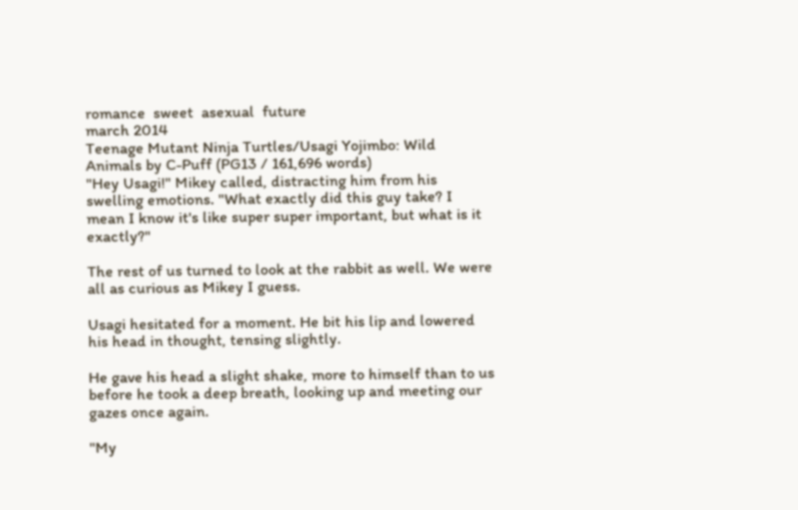romance  sweet  asexual  future
march 2014
Teenage Mutant Ninja Turtles/Usagi Yojimbo: Wild Animals by C-Puff (PG13 / 161,696 words)
"Hey Usagi!" Mikey called, distracting him from his swelling emotions. "What exactly did this guy take? I mean I know it's like super super important, but what is it exactly?"

The rest of us turned to look at the rabbit as well. We were all as curious as Mikey I guess.

Usagi hesitated for a moment. He bit his lip and lowered his head in thought, tensing slightly.

He gave his head a slight shake, more to himself than to us before he took a deep breath, looking up and meeting our gazes once again.

"My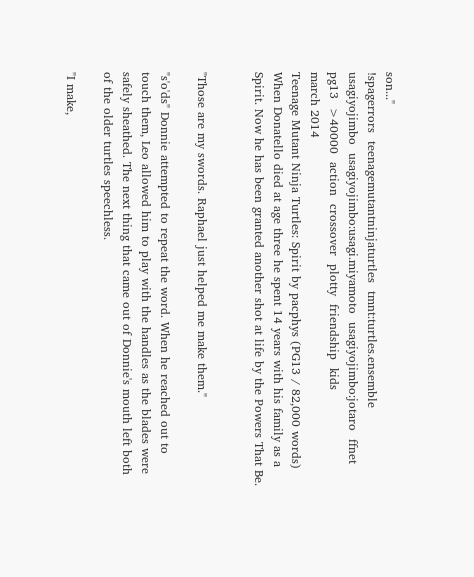son..."
!spagerrors  teenagemutantninjaturtles  tmnt:turtles.ensemble  usagiyojimbo  usagiyojimbo:usagi.miyamoto  usagiyojimbo:jotaro  ffnet  pg13  >40000  action  crossover  plotty  friendship  kids
march 2014
Teenage Mutant Ninja Turtles: Spirit by pacphys (PG13 / 82,000 words)
When Donatello died at age three he spent 14 years with his family as a Spirit. Now he has been granted another shot at life by the Powers That Be.


"Those are my swords. Raphael just helped me make them."

"s'o'ds" Donnie attempted to repeat the word. When he reached out to touch them, Leo allowed him to play with the handles as the blades were safely sheathed. The next thing that came out of Donnie's mouth left both of the older turtles speechless.

"I make,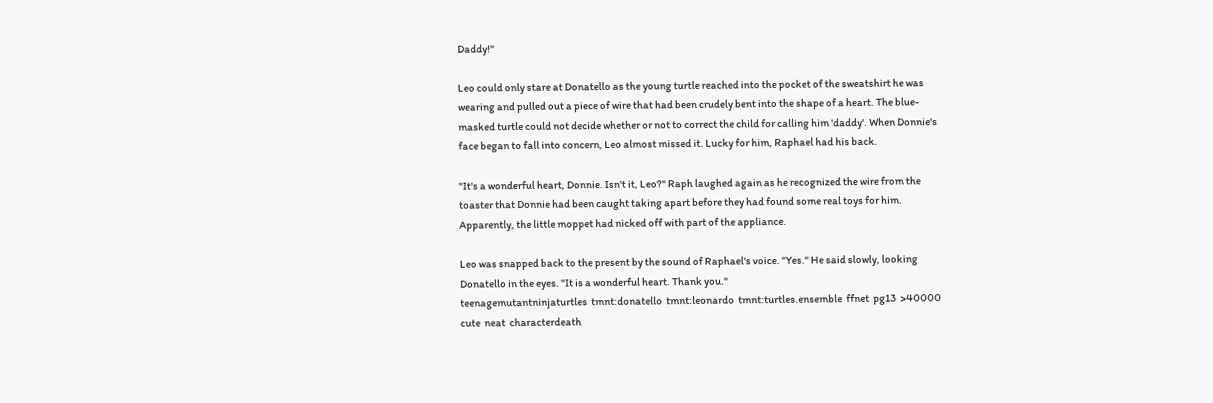Daddy!"

Leo could only stare at Donatello as the young turtle reached into the pocket of the sweatshirt he was wearing and pulled out a piece of wire that had been crudely bent into the shape of a heart. The blue-masked turtle could not decide whether or not to correct the child for calling him 'daddy'. When Donnie's face began to fall into concern, Leo almost missed it. Lucky for him, Raphael had his back.

"It's a wonderful heart, Donnie. Isn't it, Leo?" Raph laughed again as he recognized the wire from the toaster that Donnie had been caught taking apart before they had found some real toys for him. Apparently, the little moppet had nicked off with part of the appliance.

Leo was snapped back to the present by the sound of Raphael's voice. "Yes." He said slowly, looking Donatello in the eyes. "It is a wonderful heart. Thank you."
teenagemutantninjaturtles  tmnt:donatello  tmnt:leonardo  tmnt:turtles.ensemble  ffnet  pg13  >40000  cute  neat  characterdeath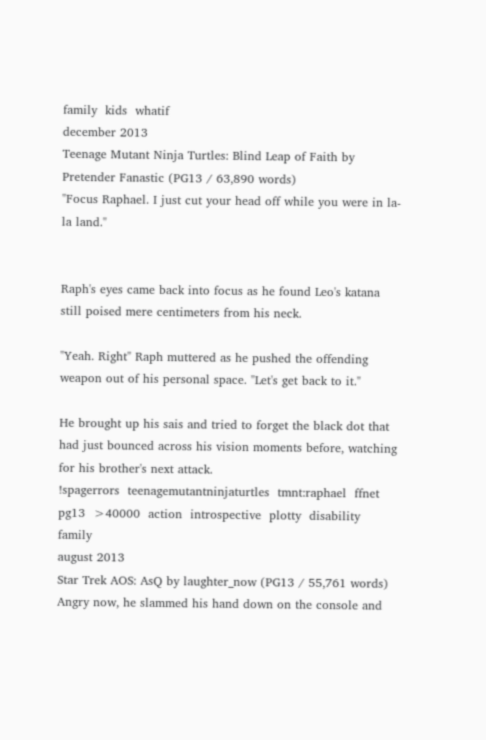family  kids  whatif
december 2013
Teenage Mutant Ninja Turtles: Blind Leap of Faith by Pretender Fanastic (PG13 / 63,890 words)
"Focus Raphael. I just cut your head off while you were in la-la land."


Raph's eyes came back into focus as he found Leo's katana still poised mere centimeters from his neck.

"Yeah. Right" Raph muttered as he pushed the offending weapon out of his personal space. "Let's get back to it."

He brought up his sais and tried to forget the black dot that had just bounced across his vision moments before, watching for his brother's next attack.
!spagerrors  teenagemutantninjaturtles  tmnt:raphael  ffnet  pg13  >40000  action  introspective  plotty  disability  family
august 2013
Star Trek AOS: AsQ by laughter_now (PG13 / 55,761 words)
Angry now, he slammed his hand down on the console and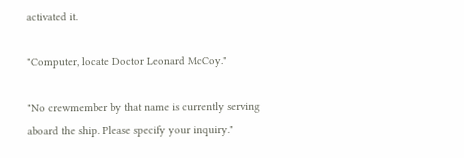activated it.

"Computer, locate Doctor Leonard McCoy."

"No crewmember by that name is currently serving aboard the ship. Please specify your inquiry."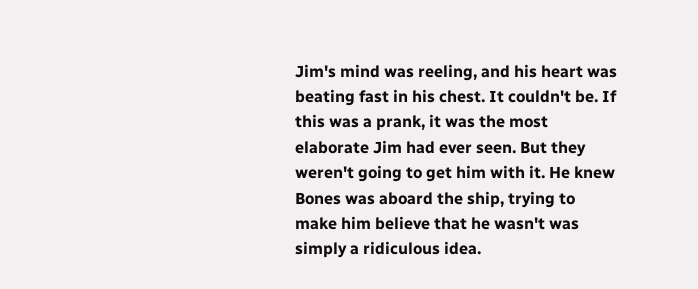Jim's mind was reeling, and his heart was beating fast in his chest. It couldn't be. If this was a prank, it was the most elaborate Jim had ever seen. But they weren't going to get him with it. He knew Bones was aboard the ship, trying to make him believe that he wasn't was simply a ridiculous idea.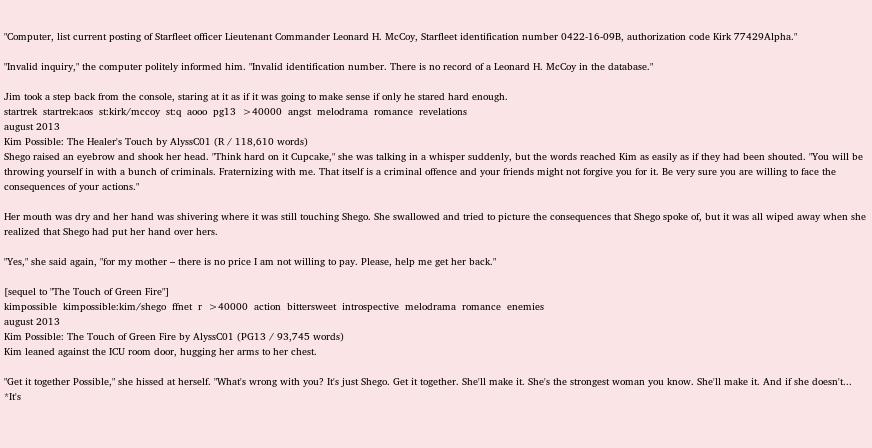"Computer, list current posting of Starfleet officer Lieutenant Commander Leonard H. McCoy, Starfleet identification number 0422-16-09B, authorization code Kirk 77429Alpha."

"Invalid inquiry," the computer politely informed him. "Invalid identification number. There is no record of a Leonard H. McCoy in the database."

Jim took a step back from the console, staring at it as if it was going to make sense if only he stared hard enough.
startrek  startrek:aos  st:kirk/mccoy  st:q  aooo  pg13  >40000  angst  melodrama  romance  revelations
august 2013
Kim Possible: The Healer's Touch by AlyssC01 (R / 118,610 words)
Shego raised an eyebrow and shook her head. "Think hard on it Cupcake," she was talking in a whisper suddenly, but the words reached Kim as easily as if they had been shouted. "You will be throwing yourself in with a bunch of criminals. Fraternizing with me. That itself is a criminal offence and your friends might not forgive you for it. Be very sure you are willing to face the consequences of your actions."

Her mouth was dry and her hand was shivering where it was still touching Shego. She swallowed and tried to picture the consequences that Shego spoke of, but it was all wiped away when she realized that Shego had put her hand over hers.

"Yes," she said again, "for my mother – there is no price I am not willing to pay. Please, help me get her back."

[sequel to "The Touch of Green Fire"]
kimpossible  kimpossible:kim/shego  ffnet  r  >40000  action  bittersweet  introspective  melodrama  romance  enemies
august 2013
Kim Possible: The Touch of Green Fire by AlyssC01 (PG13 / 93,745 words)
Kim leaned against the ICU room door, hugging her arms to her chest.

"Get it together Possible," she hissed at herself. "What's wrong with you? It's just Shego. Get it together. She'll make it. She's the strongest woman you know. She'll make it. And if she doesn't... *It's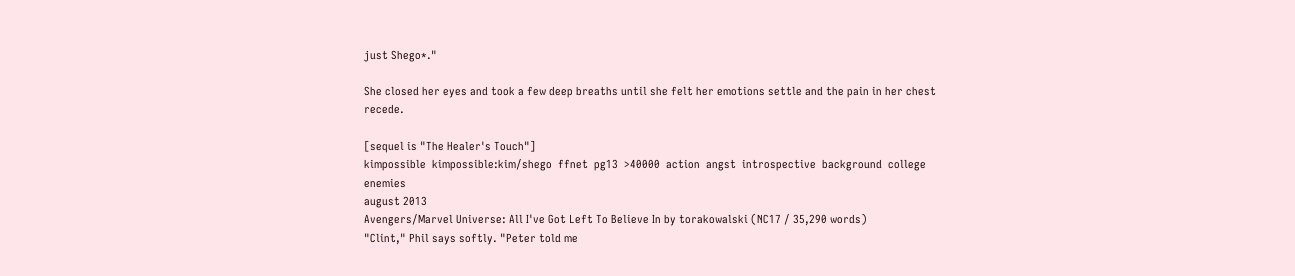just Shego*."

She closed her eyes and took a few deep breaths until she felt her emotions settle and the pain in her chest recede.

[sequel is "The Healer's Touch"]
kimpossible  kimpossible:kim/shego  ffnet  pg13  >40000  action  angst  introspective  background  college  enemies
august 2013
Avengers/Marvel Universe: All I've Got Left To Believe In by torakowalski (NC17 / 35,290 words)
"Clint," Phil says softly. "Peter told me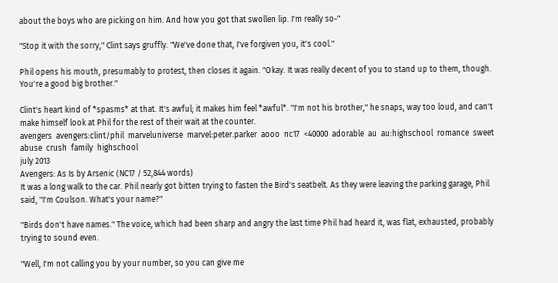about the boys who are picking on him. And how you got that swollen lip. I'm really so-"

"Stop it with the sorry," Clint says gruffly. "We've done that, I've forgiven you, it's cool."

Phil opens his mouth, presumably to protest, then closes it again. "Okay. It was really decent of you to stand up to them, though. You're a good big brother."

Clint's heart kind of *spasms* at that. It's awful; it makes him feel *awful*. "I'm not his brother," he snaps, way too loud, and can't make himself look at Phil for the rest of their wait at the counter.
avengers  avengers:clint/phil  marveluniverse  marvel:peter.parker  aooo  nc17  <40000  adorable  au  au:highschool  romance  sweet  abuse  crush  family  highschool
july 2013
Avengers: As Is by Arsenic (NC17 / 52,844 words)
It was a long walk to the car. Phil nearly got bitten trying to fasten the Bird's seatbelt. As they were leaving the parking garage, Phil said, "I'm Coulson. What's your name?"

"Birds don't have names." The voice, which had been sharp and angry the last time Phil had heard it, was flat, exhausted, probably trying to sound even.

"Well, I'm not calling you by your number, so you can give me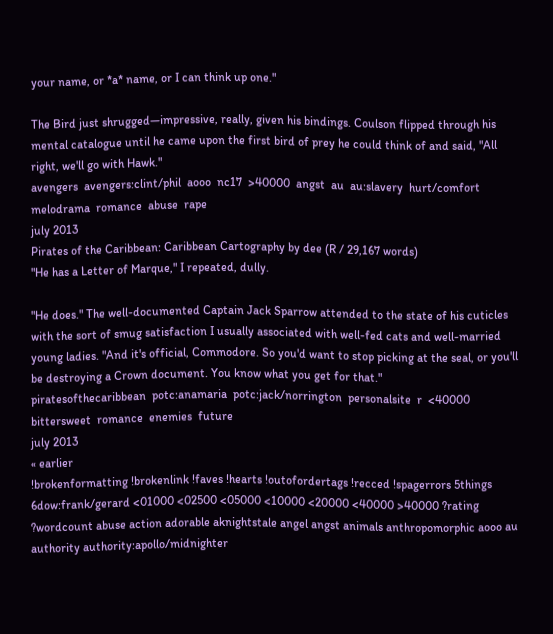your name, or *a* name, or I can think up one."

The Bird just shrugged—impressive, really, given his bindings. Coulson flipped through his mental catalogue until he came upon the first bird of prey he could think of and said, "All right, we'll go with Hawk."
avengers  avengers:clint/phil  aooo  nc17  >40000  angst  au  au:slavery  hurt/comfort  melodrama  romance  abuse  rape
july 2013
Pirates of the Caribbean: Caribbean Cartography by dee (R / 29,167 words)
"He has a Letter of Marque," I repeated, dully.

"He does." The well-documented Captain Jack Sparrow attended to the state of his cuticles with the sort of smug satisfaction I usually associated with well-fed cats and well-married young ladies. "And it's official, Commodore. So you'd want to stop picking at the seal, or you'll be destroying a Crown document. You know what you get for that."
piratesofthecaribbean  potc:anamaria  potc:jack/norrington  personalsite  r  <40000  bittersweet  romance  enemies  future
july 2013
« earlier
!brokenformatting !brokenlink !faves !hearts !outofordertags !recced !spagerrors 5things 6dow:frank/gerard <01000 <02500 <05000 <10000 <20000 <40000 >40000 ?rating ?wordcount abuse action adorable aknightstale angel angst animals anthropomorphic aooo au authority authority:apollo/midnighter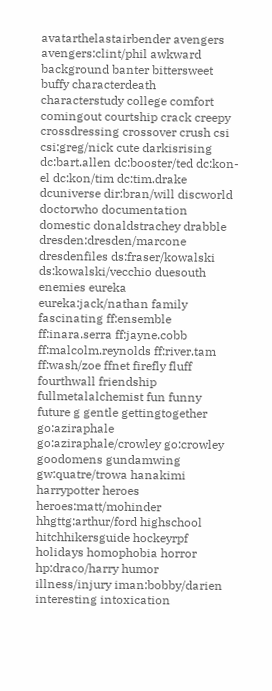avatarthelastairbender avengers avengers:clint/phil awkward background banter bittersweet buffy characterdeath characterstudy college comfort comingout courtship crack creepy crossdressing crossover crush csi csi:greg/nick cute darkisrising dc:bart.allen dc:booster/ted dc:kon-el dc:kon/tim dc:tim.drake dcuniverse dir:bran/will discworld doctorwho documentation domestic donaldstrachey drabble dresden:dresden/marcone dresdenfiles ds:fraser/kowalski ds:kowalski/vecchio duesouth enemies eureka eureka:jack/nathan family fascinating ff:ensemble ff:inara.serra ff:jayne.cobb ff:malcolm.reynolds ff:river.tam ff:wash/zoe ffnet firefly fluff fourthwall friendship fullmetalalchemist fun funny future g gentle gettingtogether go:aziraphale go:aziraphale/crowley go:crowley goodomens gundamwing gw:quatre/trowa hanakimi harrypotter heroes heroes:matt/mohinder hhgttg:arthur/ford highschool hitchhikersguide hockeyrpf holidays homophobia horror hp:draco/harry humor illness/injury iman:bobby/darien interesting intoxication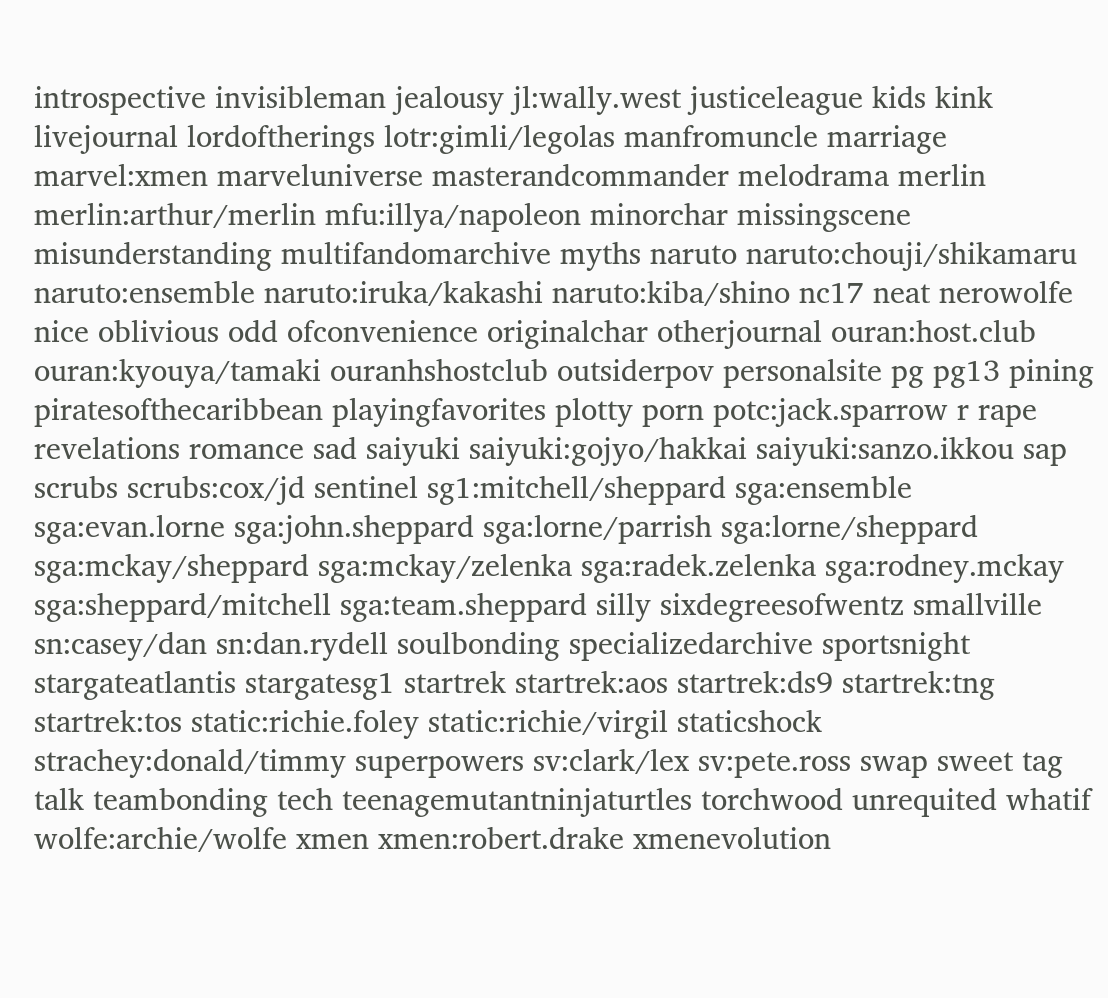introspective invisibleman jealousy jl:wally.west justiceleague kids kink livejournal lordoftherings lotr:gimli/legolas manfromuncle marriage marvel:xmen marveluniverse masterandcommander melodrama merlin merlin:arthur/merlin mfu:illya/napoleon minorchar missingscene misunderstanding multifandomarchive myths naruto naruto:chouji/shikamaru naruto:ensemble naruto:iruka/kakashi naruto:kiba/shino nc17 neat nerowolfe nice oblivious odd ofconvenience originalchar otherjournal ouran:host.club ouran:kyouya/tamaki ouranhshostclub outsiderpov personalsite pg pg13 pining piratesofthecaribbean playingfavorites plotty porn potc:jack.sparrow r rape revelations romance sad saiyuki saiyuki:gojyo/hakkai saiyuki:sanzo.ikkou sap scrubs scrubs:cox/jd sentinel sg1:mitchell/sheppard sga:ensemble sga:evan.lorne sga:john.sheppard sga:lorne/parrish sga:lorne/sheppard sga:mckay/sheppard sga:mckay/zelenka sga:radek.zelenka sga:rodney.mckay sga:sheppard/mitchell sga:team.sheppard silly sixdegreesofwentz smallville sn:casey/dan sn:dan.rydell soulbonding specializedarchive sportsnight stargateatlantis stargatesg1 startrek startrek:aos startrek:ds9 startrek:tng startrek:tos static:richie.foley static:richie/virgil staticshock strachey:donald/timmy superpowers sv:clark/lex sv:pete.ross swap sweet tag talk teambonding tech teenagemutantninjaturtles torchwood unrequited whatif wolfe:archie/wolfe xmen xmen:robert.drake xmenevolution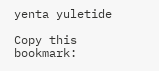yenta yuletide

Copy this bookmark: